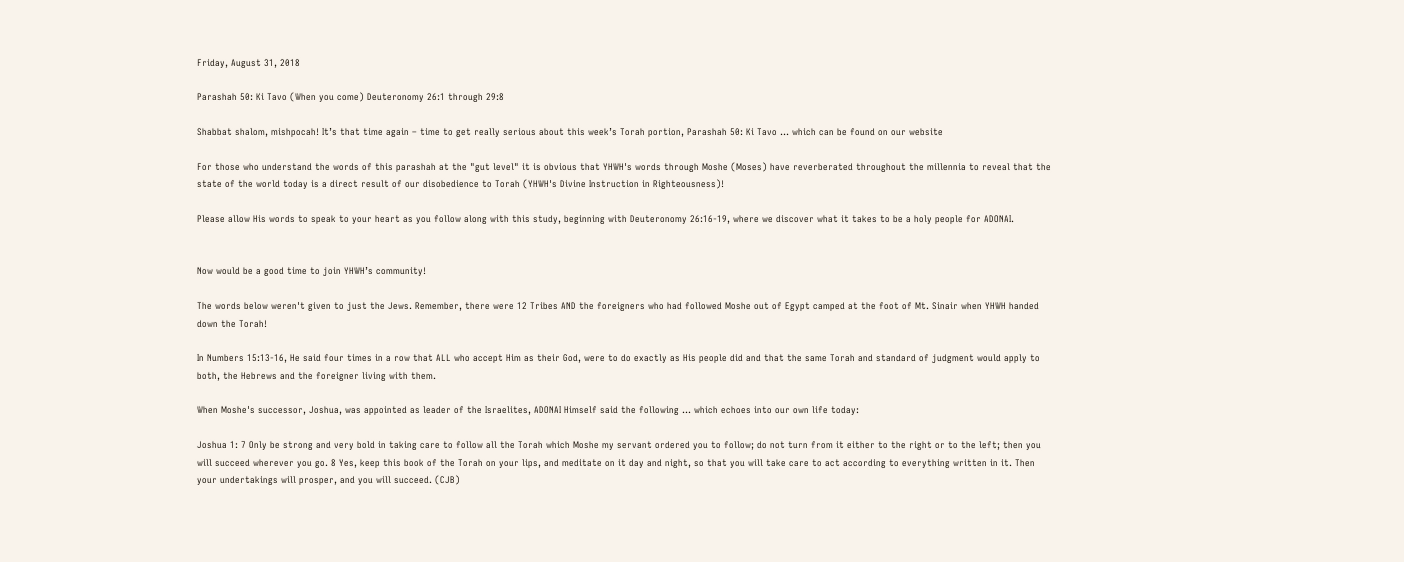Friday, August 31, 2018

Parashah 50: Ki Tavo (When you come) Deuteronomy 26:1 through 29:8

Shabbat shalom, mishpocah! It’s that time again – time to get really serious about this week’s Torah portion, Parashah 50: Ki Tavo … which can be found on our website

For those who understand the words of this parashah at the "gut level" it is obvious that YHWH's words through Moshe (Moses) have reverberated throughout the millennia to reveal that the state of the world today is a direct result of our disobedience to Torah (YHWH's Divine Instruction in Righteousness)!

Please allow His words to speak to your heart as you follow along with this study, beginning with Deuteronomy 26:16-19, where we discover what it takes to be a holy people for ADONAI.


Now would be a good time to join YHWH’s community!

The words below weren't given to just the Jews. Remember, there were 12 Tribes AND the foreigners who had followed Moshe out of Egypt camped at the foot of Mt. Sinair when YHWH handed down the Torah!

In Numbers 15:13-16, He said four times in a row that ALL who accept Him as their God, were to do exactly as His people did and that the same Torah and standard of judgment would apply to both, the Hebrews and the foreigner living with them.

When Moshe's successor, Joshua, was appointed as leader of the Israelites, ADONAI Himself said the following ... which echoes into our own life today:

Joshua 1: 7 Only be strong and very bold in taking care to follow all the Torah which Moshe my servant ordered you to follow; do not turn from it either to the right or to the left; then you will succeed wherever you go. 8 Yes, keep this book of the Torah on your lips, and meditate on it day and night, so that you will take care to act according to everything written in it. Then your undertakings will prosper, and you will succeed. (CJB)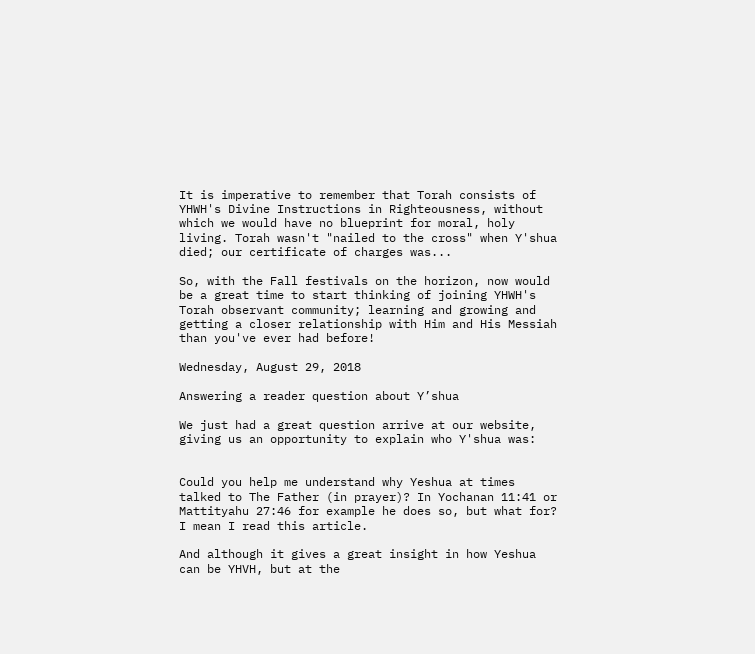It is imperative to remember that Torah consists of YHWH's Divine Instructions in Righteousness, without which we would have no blueprint for moral, holy living. Torah wasn't "nailed to the cross" when Y'shua died; our certificate of charges was...

So, with the Fall festivals on the horizon, now would be a great time to start thinking of joining YHWH's Torah observant community; learning and growing and getting a closer relationship with Him and His Messiah than you've ever had before!

Wednesday, August 29, 2018

Answering a reader question about Y’shua

We just had a great question arrive at our website, giving us an opportunity to explain who Y'shua was:


Could you help me understand why Yeshua at times talked to The Father (in prayer)? In Yochanan 11:41 or Mattityahu 27:46 for example he does so, but what for? I mean I read this article.

And although it gives a great insight in how Yeshua can be YHVH, but at the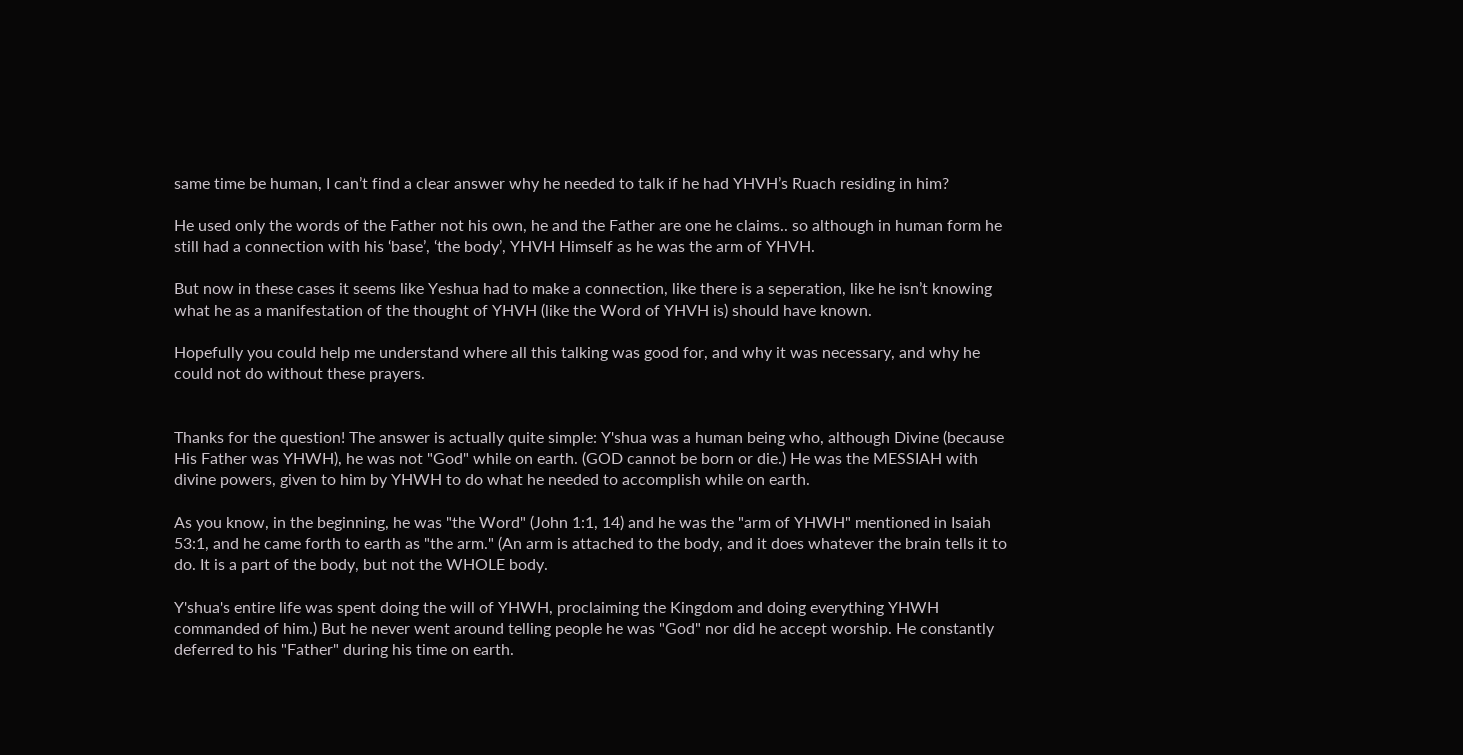same time be human, I can’t find a clear answer why he needed to talk if he had YHVH’s Ruach residing in him?

He used only the words of the Father not his own, he and the Father are one he claims.. so although in human form he still had a connection with his ‘base’, ‘the body’, YHVH Himself as he was the arm of YHVH.

But now in these cases it seems like Yeshua had to make a connection, like there is a seperation, like he isn’t knowing what he as a manifestation of the thought of YHVH (like the Word of YHVH is) should have known.

Hopefully you could help me understand where all this talking was good for, and why it was necessary, and why he could not do without these prayers.


Thanks for the question! The answer is actually quite simple: Y'shua was a human being who, although Divine (because His Father was YHWH), he was not "God" while on earth. (GOD cannot be born or die.) He was the MESSIAH with divine powers, given to him by YHWH to do what he needed to accomplish while on earth.

As you know, in the beginning, he was "the Word" (John 1:1, 14) and he was the "arm of YHWH" mentioned in Isaiah 53:1, and he came forth to earth as "the arm." (An arm is attached to the body, and it does whatever the brain tells it to do. It is a part of the body, but not the WHOLE body.

Y'shua's entire life was spent doing the will of YHWH, proclaiming the Kingdom and doing everything YHWH commanded of him.) But he never went around telling people he was "God" nor did he accept worship. He constantly deferred to his "Father" during his time on earth.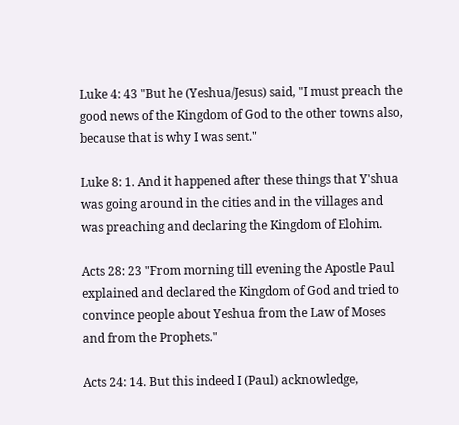Luke 4: 43 "But he (Yeshua/Jesus) said, "I must preach the good news of the Kingdom of God to the other towns also, because that is why I was sent."

Luke 8: 1. And it happened after these things that Y'shua was going around in the cities and in the villages and was preaching and declaring the Kingdom of Elohim.

Acts 28: 23 "From morning till evening the Apostle Paul explained and declared the Kingdom of God and tried to convince people about Yeshua from the Law of Moses and from the Prophets."

Acts 24: 14. But this indeed I (Paul) acknowledge,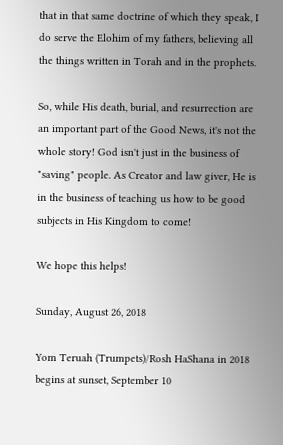that in that same doctrine of which they speak, I do serve the Elohim of my fathers, believing all the things written in Torah and in the prophets.

So, while His death, burial, and resurrection are an important part of the Good News, it's not the whole story! God isn't just in the business of "saving" people. As Creator and law giver, He is in the business of teaching us how to be good subjects in His Kingdom to come!

We hope this helps!

Sunday, August 26, 2018

Yom Teruah (Trumpets)/Rosh HaShana in 2018 begins at sunset, September 10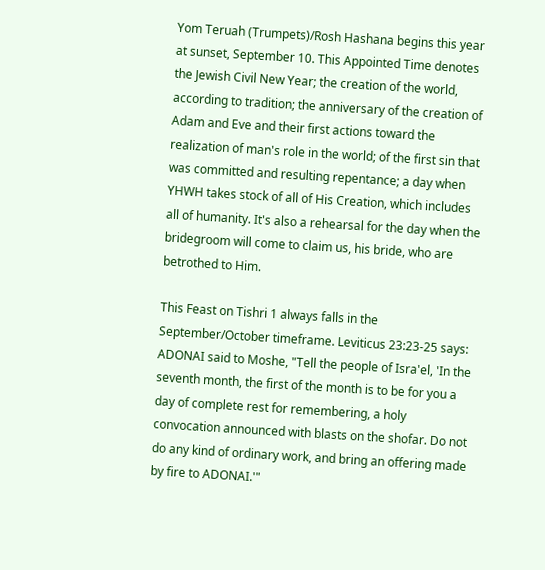Yom Teruah (Trumpets)/Rosh Hashana begins this year at sunset, September 10. This Appointed Time denotes the Jewish Civil New Year; the creation of the world, according to tradition; the anniversary of the creation of Adam and Eve and their first actions toward the realization of man's role in the world; of the first sin that was committed and resulting repentance; a day when YHWH takes stock of all of His Creation, which includes all of humanity. It's also a rehearsal for the day when the bridegroom will come to claim us, his bride, who are betrothed to Him.

This Feast on Tishri 1 always falls in the September/October timeframe. Leviticus 23:23-25 says: ADONAI said to Moshe, "Tell the people of Isra'el, 'In the seventh month, the first of the month is to be for you a day of complete rest for remembering, a holy convocation announced with blasts on the shofar. Do not do any kind of ordinary work, and bring an offering made by fire to ADONAI.'"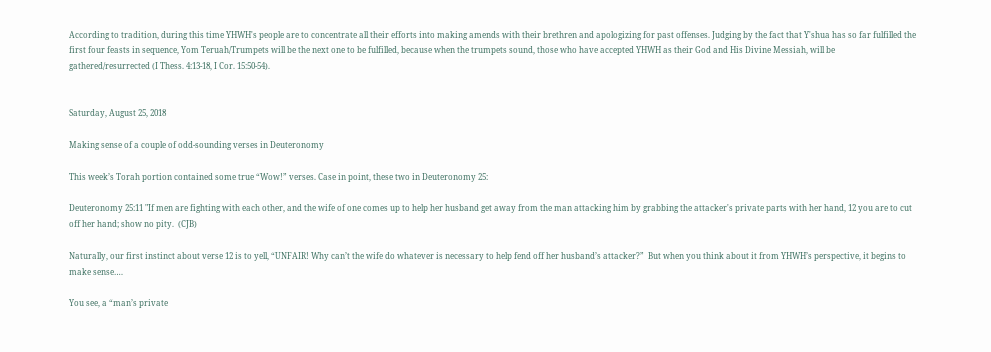According to tradition, during this time YHWH's people are to concentrate all their efforts into making amends with their brethren and apologizing for past offenses. Judging by the fact that Y'shua has so far fulfilled the first four feasts in sequence, Yom Teruah/Trumpets will be the next one to be fulfilled, because when the trumpets sound, those who have accepted YHWH as their God and His Divine Messiah, will be gathered/resurrected (I Thess. 4:13-18, I Cor. 15:50-54).


Saturday, August 25, 2018

Making sense of a couple of odd-sounding verses in Deuteronomy

This week’s Torah portion contained some true “Wow!” verses. Case in point, these two in Deuteronomy 25:

Deuteronomy 25:11 "If men are fighting with each other, and the wife of one comes up to help her husband get away from the man attacking him by grabbing the attacker's private parts with her hand, 12 you are to cut off her hand; show no pity.  (CJB)

Naturally, our first instinct about verse 12 is to yell, “UNFAIR! Why can’t the wife do whatever is necessary to help fend off her husband’s attacker?”  But when you think about it from YHWH’s perspective, it begins to make sense….

You see, a “man’s private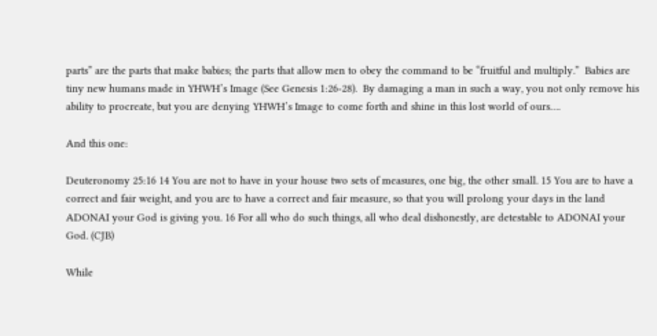parts” are the parts that make babies; the parts that allow men to obey the command to be “fruitful and multiply.”  Babies are tiny new humans made in YHWH’s Image (See Genesis 1:26-28).  By damaging a man in such a way, you not only remove his ability to procreate, but you are denying YHWH’s Image to come forth and shine in this lost world of ours….

And this one:

Deuteronomy 25:16 14 You are not to have in your house two sets of measures, one big, the other small. 15 You are to have a correct and fair weight, and you are to have a correct and fair measure, so that you will prolong your days in the land ADONAI your God is giving you. 16 For all who do such things, all who deal dishonestly, are detestable to ADONAI your God. (CJB)

While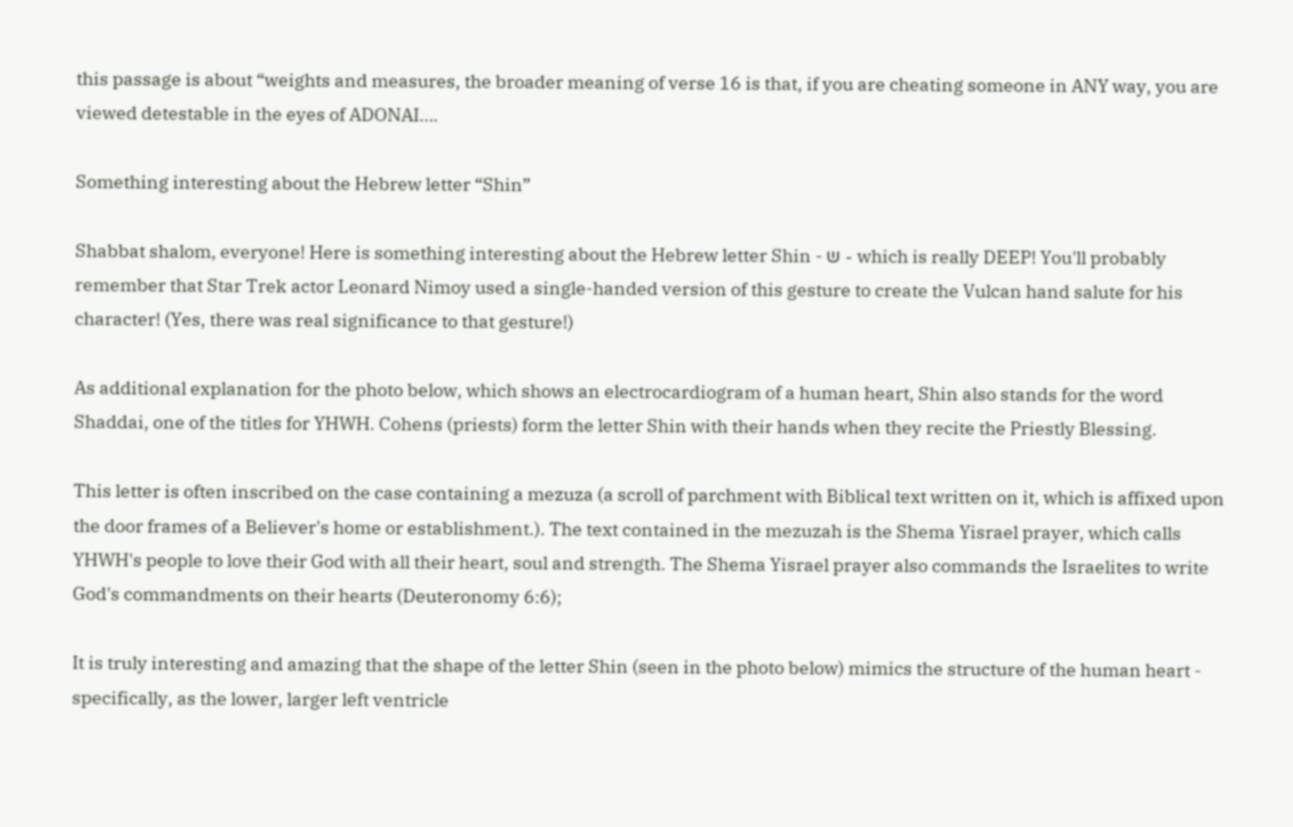this passage is about “weights and measures, the broader meaning of verse 16 is that, if you are cheating someone in ANY way, you are viewed detestable in the eyes of ADONAI….

Something interesting about the Hebrew letter “Shin”

Shabbat shalom, everyone! Here is something interesting about the Hebrew letter Shin - ש - which is really DEEP! You'll probably remember that Star Trek actor Leonard Nimoy used a single-handed version of this gesture to create the Vulcan hand salute for his character! (Yes, there was real significance to that gesture!)

As additional explanation for the photo below, which shows an electrocardiogram of a human heart, Shin also stands for the word Shaddai, one of the titles for YHWH. Cohens (priests) form the letter Shin with their hands when they recite the Priestly Blessing.

This letter is often inscribed on the case containing a mezuza (a scroll of parchment with Biblical text written on it, which is affixed upon the door frames of a Believer's home or establishment.). The text contained in the mezuzah is the Shema Yisrael prayer, which calls YHWH's people to love their God with all their heart, soul and strength. The Shema Yisrael prayer also commands the Israelites to write God's commandments on their hearts (Deuteronomy 6:6);

It is truly interesting and amazing that the shape of the letter Shin (seen in the photo below) mimics the structure of the human heart - specifically, as the lower, larger left ventricle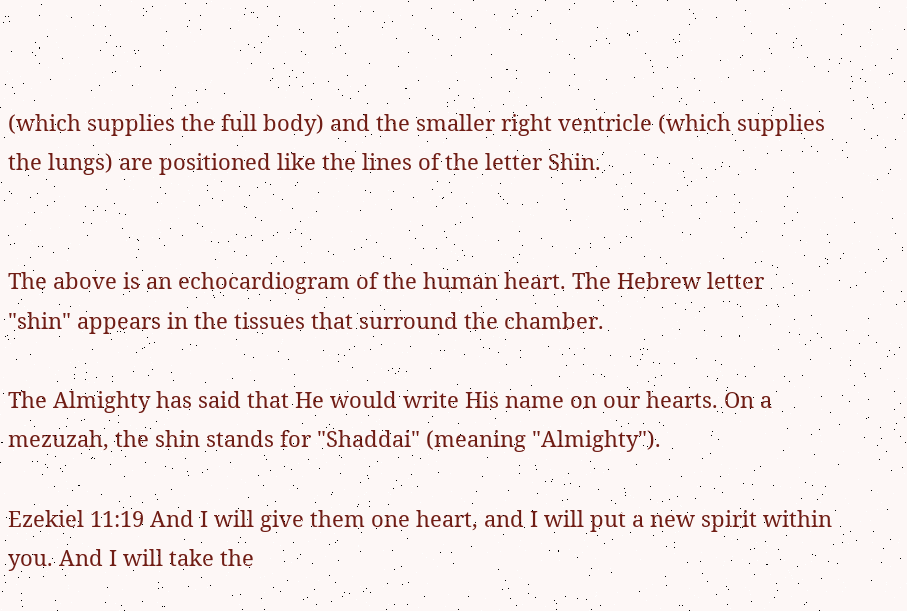(which supplies the full body) and the smaller right ventricle (which supplies the lungs) are positioned like the lines of the letter Shin.


The above is an echocardiogram of the human heart. The Hebrew letter "shin" appears in the tissues that surround the chamber.

The Almighty has said that He would write His name on our hearts. On a mezuzah, the shin stands for "Shaddai" (meaning "Almighty").

Ezekiel 11:19 And I will give them one heart, and I will put a new spirit within you. And I will take the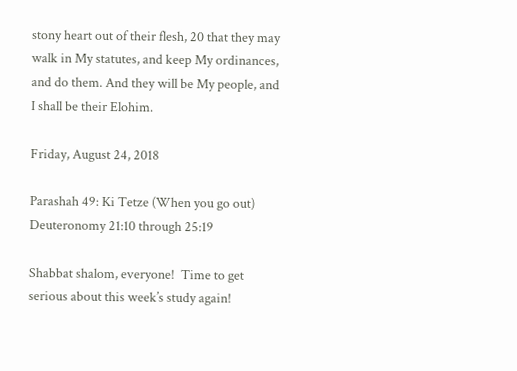stony heart out of their flesh, 20 that they may walk in My statutes, and keep My ordinances, and do them. And they will be My people, and I shall be their Elohim.

Friday, August 24, 2018

Parashah 49: Ki Tetze (When you go out) Deuteronomy 21:10 through 25:19

Shabbat shalom, everyone!  Time to get serious about this week’s study again!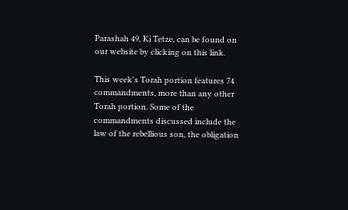Parashah 49, Ki Tetze, can be found on our website by clicking on this link.

This week's Torah portion features 74 commandments, more than any other Torah portion. Some of the commandments discussed include the law of the rebellious son, the obligation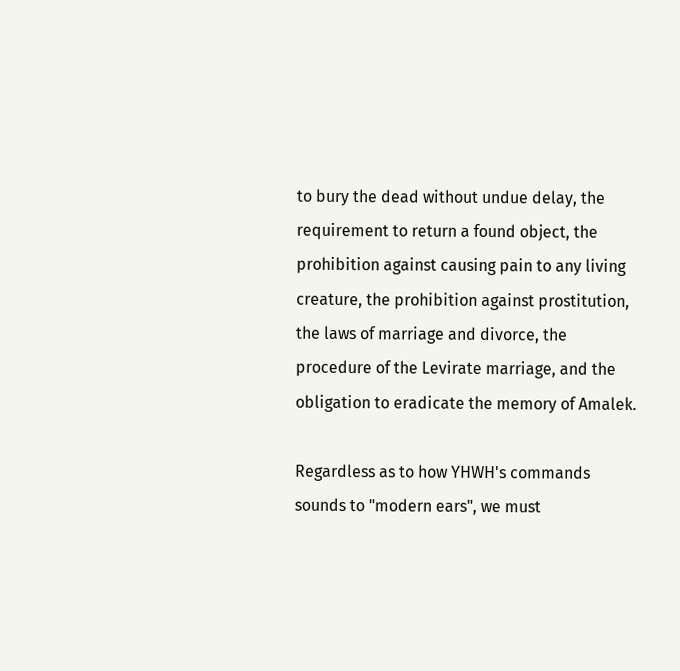to bury the dead without undue delay, the requirement to return a found object, the prohibition against causing pain to any living creature, the prohibition against prostitution, the laws of marriage and divorce, the procedure of the Levirate marriage, and the obligation to eradicate the memory of Amalek.

Regardless as to how YHWH's commands sounds to "modern ears", we must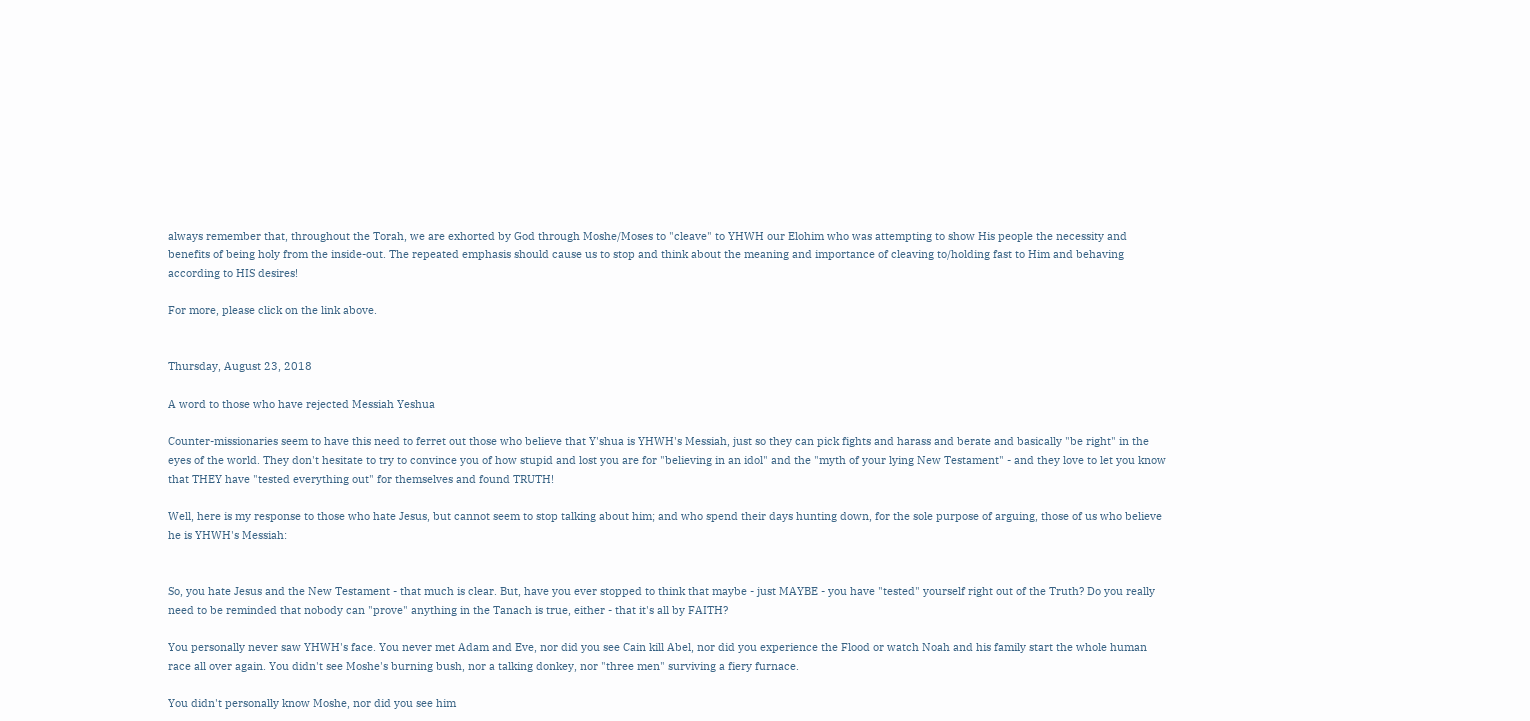always remember that, throughout the Torah, we are exhorted by God through Moshe/Moses to "cleave" to YHWH our Elohim who was attempting to show His people the necessity and benefits of being holy from the inside-out. The repeated emphasis should cause us to stop and think about the meaning and importance of cleaving to/holding fast to Him and behaving according to HIS desires!

For more, please click on the link above.


Thursday, August 23, 2018

A word to those who have rejected Messiah Yeshua

Counter-missionaries seem to have this need to ferret out those who believe that Y'shua is YHWH's Messiah, just so they can pick fights and harass and berate and basically "be right" in the eyes of the world. They don't hesitate to try to convince you of how stupid and lost you are for "believing in an idol" and the "myth of your lying New Testament" - and they love to let you know that THEY have "tested everything out" for themselves and found TRUTH!

Well, here is my response to those who hate Jesus, but cannot seem to stop talking about him; and who spend their days hunting down, for the sole purpose of arguing, those of us who believe he is YHWH's Messiah:


So, you hate Jesus and the New Testament - that much is clear. But, have you ever stopped to think that maybe - just MAYBE - you have "tested" yourself right out of the Truth? Do you really need to be reminded that nobody can "prove" anything in the Tanach is true, either - that it's all by FAITH?

You personally never saw YHWH's face. You never met Adam and Eve, nor did you see Cain kill Abel, nor did you experience the Flood or watch Noah and his family start the whole human race all over again. You didn't see Moshe's burning bush, nor a talking donkey, nor "three men" surviving a fiery furnace.

You didn't personally know Moshe, nor did you see him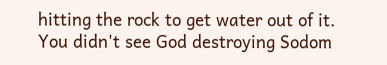hitting the rock to get water out of it. You didn't see God destroying Sodom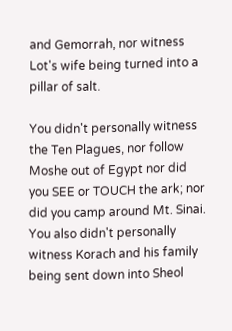and Gemorrah, nor witness Lot's wife being turned into a pillar of salt.

You didn't personally witness the Ten Plagues, nor follow Moshe out of Egypt nor did you SEE or TOUCH the ark; nor did you camp around Mt. Sinai. You also didn't personally witness Korach and his family being sent down into Sheol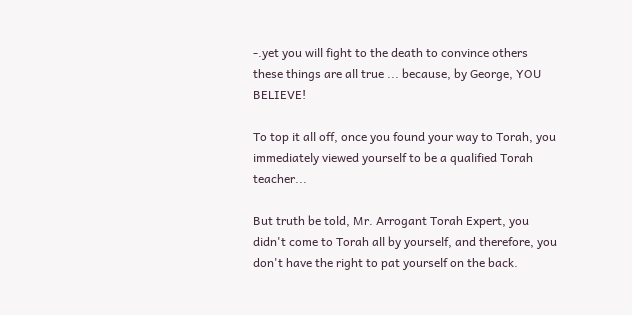-.yet you will fight to the death to convince others these things are all true ... because, by George, YOU BELIEVE!

To top it all off, once you found your way to Torah, you immediately viewed yourself to be a qualified Torah teacher...

But truth be told, Mr. Arrogant Torah Expert, you didn't come to Torah all by yourself, and therefore, you don't have the right to pat yourself on the back.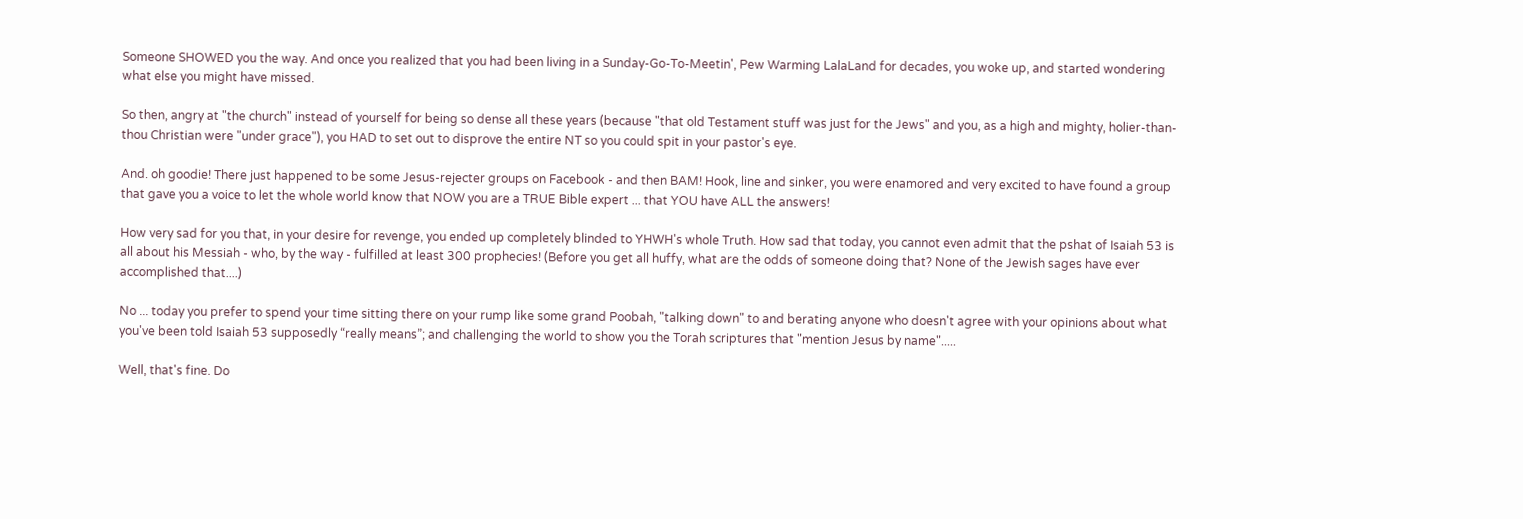Someone SHOWED you the way. And once you realized that you had been living in a Sunday-Go-To-Meetin', Pew Warming LalaLand for decades, you woke up, and started wondering what else you might have missed.

So then, angry at "the church" instead of yourself for being so dense all these years (because "that old Testament stuff was just for the Jews" and you, as a high and mighty, holier-than-thou Christian were "under grace"), you HAD to set out to disprove the entire NT so you could spit in your pastor's eye.

And. oh goodie! There just happened to be some Jesus-rejecter groups on Facebook - and then BAM! Hook, line and sinker, you were enamored and very excited to have found a group that gave you a voice to let the whole world know that NOW you are a TRUE Bible expert ... that YOU have ALL the answers!

How very sad for you that, in your desire for revenge, you ended up completely blinded to YHWH's whole Truth. How sad that today, you cannot even admit that the pshat of Isaiah 53 is all about his Messiah - who, by the way - fulfilled at least 300 prophecies! (Before you get all huffy, what are the odds of someone doing that? None of the Jewish sages have ever accomplished that....)

No ... today you prefer to spend your time sitting there on your rump like some grand Poobah, "talking down" to and berating anyone who doesn't agree with your opinions about what you've been told Isaiah 53 supposedly “really means”; and challenging the world to show you the Torah scriptures that "mention Jesus by name".....

Well, that's fine. Do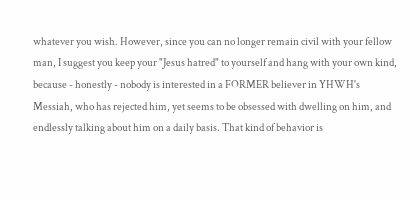whatever you wish. However, since you can no longer remain civil with your fellow man, I suggest you keep your "Jesus hatred" to yourself and hang with your own kind, because - honestly - nobody is interested in a FORMER believer in YHWH's Messiah, who has rejected him, yet seems to be obsessed with dwelling on him, and endlessly talking about him on a daily basis. That kind of behavior is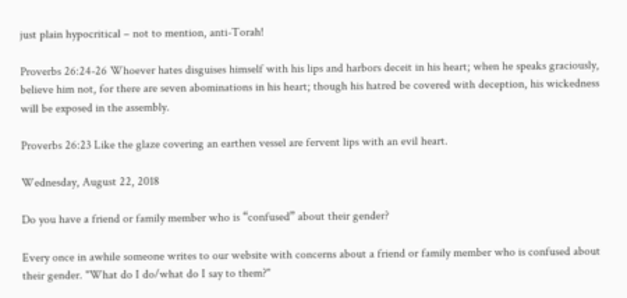just plain hypocritical – not to mention, anti-Torah!

Proverbs 26:24-26 Whoever hates disguises himself with his lips and harbors deceit in his heart; when he speaks graciously, believe him not, for there are seven abominations in his heart; though his hatred be covered with deception, his wickedness will be exposed in the assembly.

Proverbs 26:23 Like the glaze covering an earthen vessel are fervent lips with an evil heart.

Wednesday, August 22, 2018

Do you have a friend or family member who is “confused” about their gender?

Every once in awhile someone writes to our website with concerns about a friend or family member who is confused about their gender. "What do I do/what do I say to them?"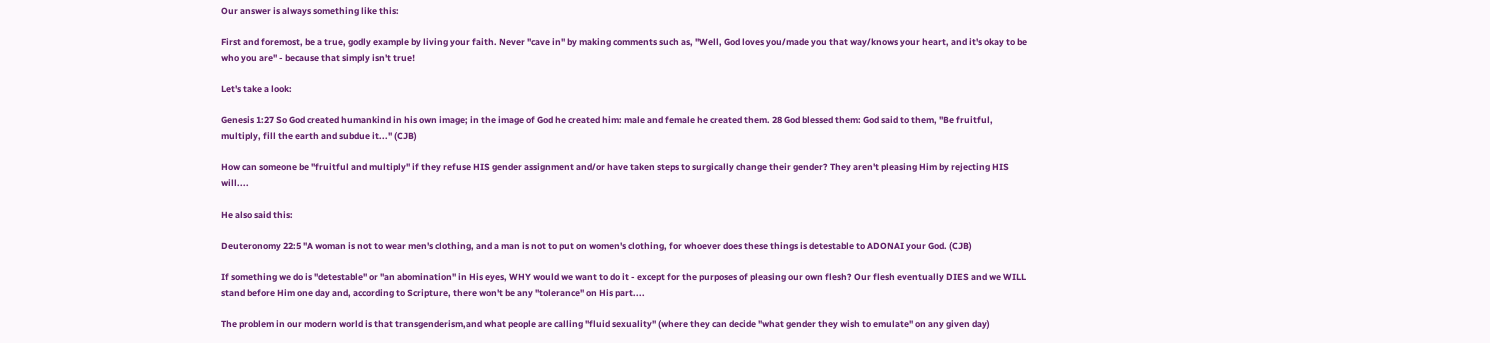Our answer is always something like this:

First and foremost, be a true, godly example by living your faith. Never "cave in" by making comments such as, "Well, God loves you/made you that way/knows your heart, and it's okay to be who you are" - because that simply isn't true!

Let's take a look:

Genesis 1:27 So God created humankind in his own image; in the image of God he created him: male and female he created them. 28 God blessed them: God said to them, "Be fruitful, multiply, fill the earth and subdue it..." (CJB)

How can someone be "fruitful and multiply" if they refuse HIS gender assignment and/or have taken steps to surgically change their gender? They aren't pleasing Him by rejecting HIS will....

He also said this:

Deuteronomy 22:5 "A woman is not to wear men's clothing, and a man is not to put on women's clothing, for whoever does these things is detestable to ADONAI your God. (CJB)

If something we do is "detestable" or "an abomination" in His eyes, WHY would we want to do it - except for the purposes of pleasing our own flesh? Our flesh eventually DIES and we WILL stand before Him one day and, according to Scripture, there won't be any "tolerance" on His part....

The problem in our modern world is that transgenderism,and what people are calling "fluid sexuality" (where they can decide "what gender they wish to emulate" on any given day)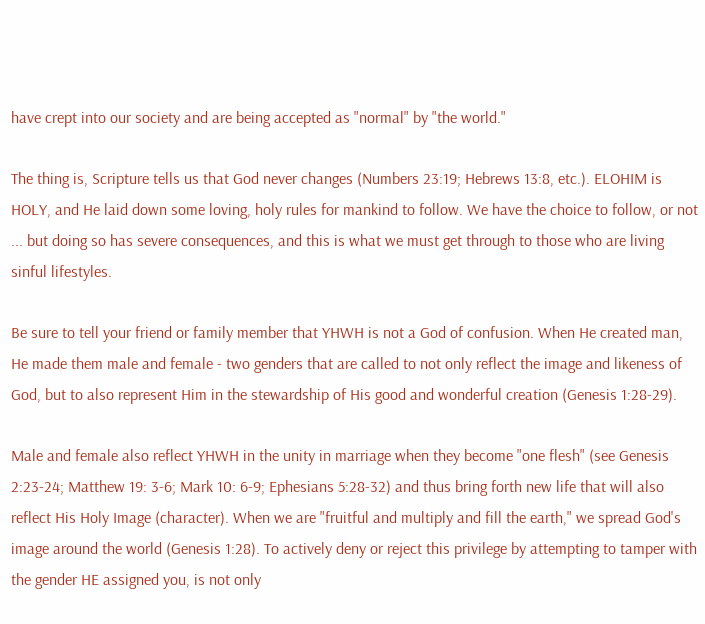have crept into our society and are being accepted as "normal" by "the world."

The thing is, Scripture tells us that God never changes (Numbers 23:19; Hebrews 13:8, etc.). ELOHIM is HOLY, and He laid down some loving, holy rules for mankind to follow. We have the choice to follow, or not ... but doing so has severe consequences, and this is what we must get through to those who are living sinful lifestyles.

Be sure to tell your friend or family member that YHWH is not a God of confusion. When He created man, He made them male and female - two genders that are called to not only reflect the image and likeness of God, but to also represent Him in the stewardship of His good and wonderful creation (Genesis 1:28-29).

Male and female also reflect YHWH in the unity in marriage when they become "one flesh" (see Genesis 2:23-24; Matthew 19: 3-6; Mark 10: 6-9; Ephesians 5:28-32) and thus bring forth new life that will also reflect His Holy Image (character). When we are "fruitful and multiply and fill the earth," we spread God's image around the world (Genesis 1:28). To actively deny or reject this privilege by attempting to tamper with the gender HE assigned you, is not only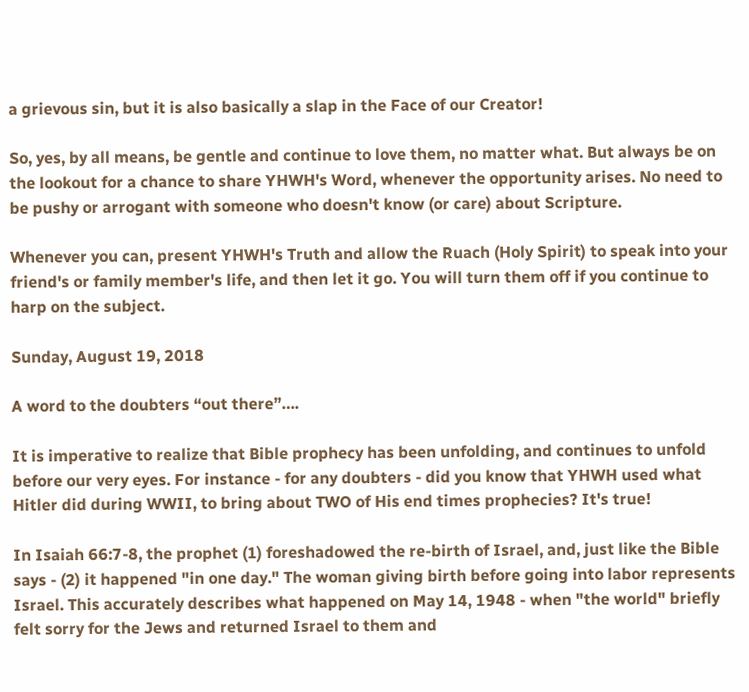a grievous sin, but it is also basically a slap in the Face of our Creator!

So, yes, by all means, be gentle and continue to love them, no matter what. But always be on the lookout for a chance to share YHWH's Word, whenever the opportunity arises. No need to be pushy or arrogant with someone who doesn't know (or care) about Scripture.

Whenever you can, present YHWH's Truth and allow the Ruach (Holy Spirit) to speak into your friend's or family member's life, and then let it go. You will turn them off if you continue to harp on the subject.

Sunday, August 19, 2018

A word to the doubters “out there”….

It is imperative to realize that Bible prophecy has been unfolding, and continues to unfold before our very eyes. For instance - for any doubters - did you know that YHWH used what Hitler did during WWII, to bring about TWO of His end times prophecies? It's true!

In Isaiah 66:7-8, the prophet (1) foreshadowed the re-birth of Israel, and, just like the Bible says - (2) it happened "in one day." The woman giving birth before going into labor represents Israel. This accurately describes what happened on May 14, 1948 - when "the world" briefly felt sorry for the Jews and returned Israel to them and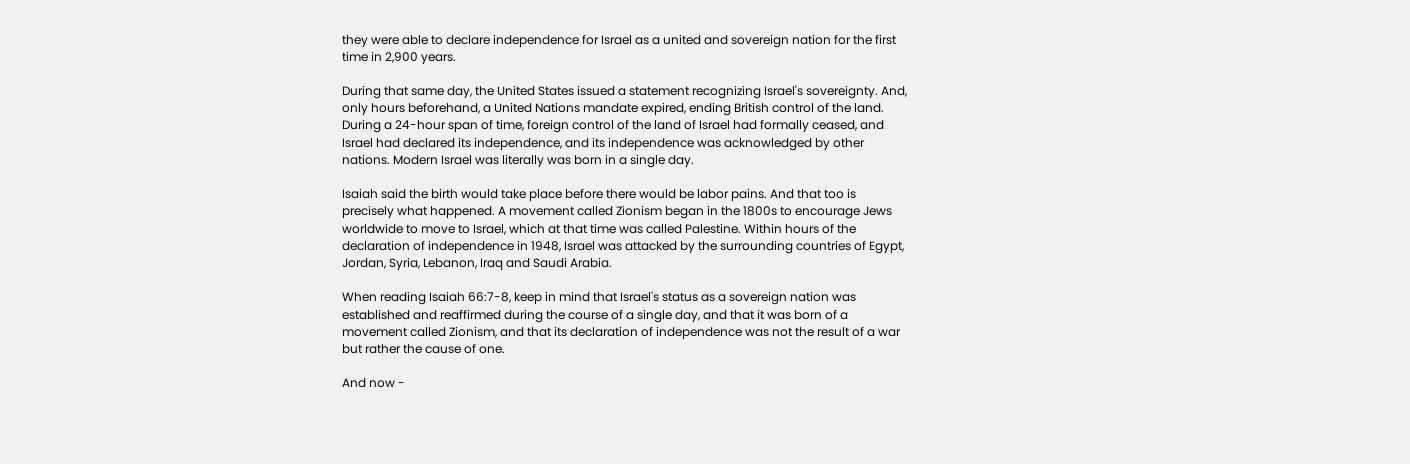they were able to declare independence for Israel as a united and sovereign nation for the first time in 2,900 years.

During that same day, the United States issued a statement recognizing Israel's sovereignty. And, only hours beforehand, a United Nations mandate expired, ending British control of the land. During a 24-hour span of time, foreign control of the land of Israel had formally ceased, and Israel had declared its independence, and its independence was acknowledged by other nations. Modern Israel was literally was born in a single day.

Isaiah said the birth would take place before there would be labor pains. And that too is precisely what happened. A movement called Zionism began in the 1800s to encourage Jews worldwide to move to Israel, which at that time was called Palestine. Within hours of the declaration of independence in 1948, Israel was attacked by the surrounding countries of Egypt, Jordan, Syria, Lebanon, Iraq and Saudi Arabia.

When reading Isaiah 66:7-8, keep in mind that Israel's status as a sovereign nation was established and reaffirmed during the course of a single day, and that it was born of a movement called Zionism, and that its declaration of independence was not the result of a war but rather the cause of one.

And now -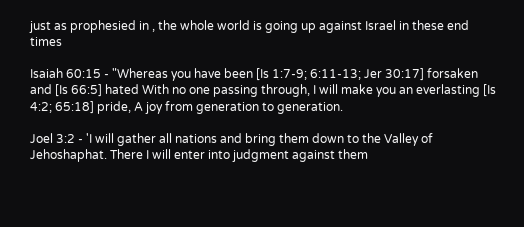just as prophesied in , the whole world is going up against Israel in these end times

Isaiah 60:15 - "Whereas you have been [Is 1:7-9; 6:11-13; Jer 30:17] forsaken and [Is 66:5] hated With no one passing through, I will make you an everlasting [Is 4:2; 65:18] pride, A joy from generation to generation.

Joel 3:2 - 'I will gather all nations and bring them down to the Valley of Jehoshaphat. There I will enter into judgment against them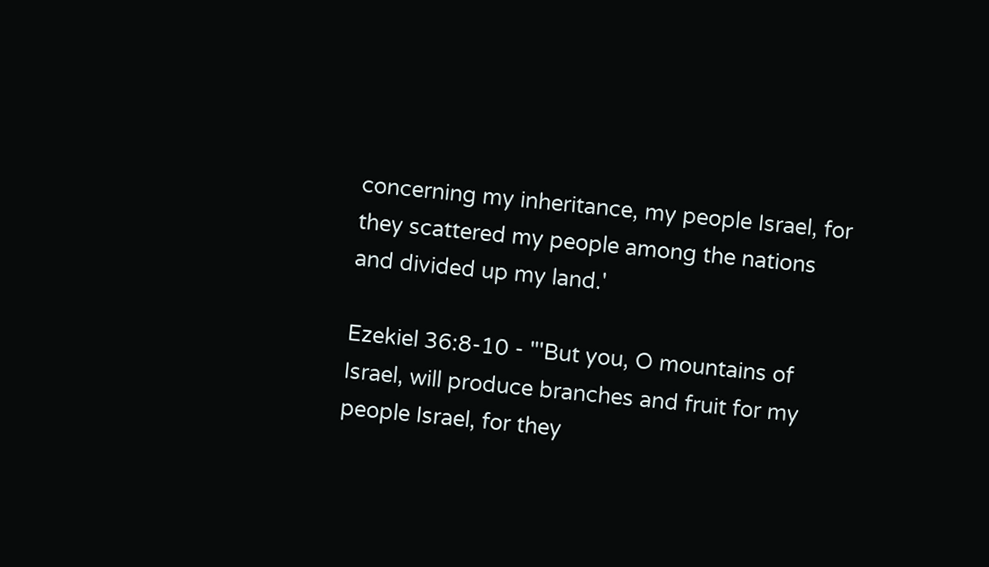concerning my inheritance, my people Israel, for they scattered my people among the nations and divided up my land.'

Ezekiel 36:8-10 - "'But you, O mountains of Israel, will produce branches and fruit for my people Israel, for they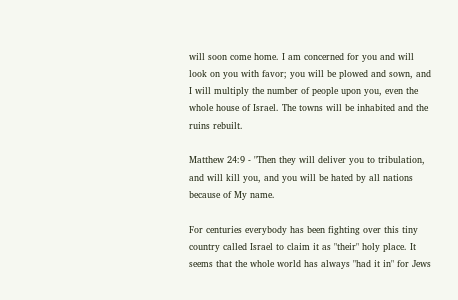will soon come home. I am concerned for you and will look on you with favor; you will be plowed and sown, and I will multiply the number of people upon you, even the whole house of Israel. The towns will be inhabited and the ruins rebuilt.

Matthew 24:9 - "Then they will deliver you to tribulation, and will kill you, and you will be hated by all nations because of My name.

For centuries everybody has been fighting over this tiny country called Israel to claim it as "their" holy place. It seems that the whole world has always "had it in" for Jews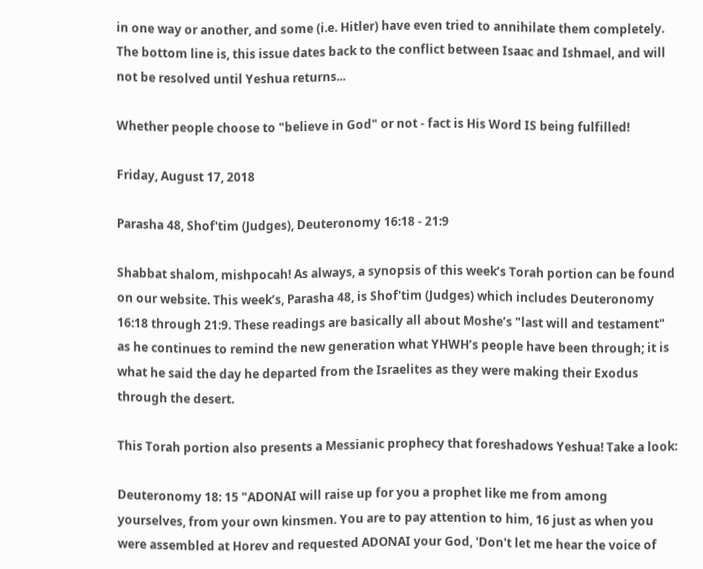in one way or another, and some (i.e. Hitler) have even tried to annihilate them completely. The bottom line is, this issue dates back to the conflict between Isaac and Ishmael, and will not be resolved until Yeshua returns...

Whether people choose to "believe in God" or not - fact is His Word IS being fulfilled!

Friday, August 17, 2018

Parasha 48, Shof'tim (Judges), Deuteronomy 16:18 - 21:9

Shabbat shalom, mishpocah! As always, a synopsis of this week’s Torah portion can be found on our website. This week’s, Parasha 48, is Shof'tim (Judges) which includes Deuteronomy 16:18 through 21:9. These readings are basically all about Moshe’s "last will and testament" as he continues to remind the new generation what YHWH’s people have been through; it is what he said the day he departed from the Israelites as they were making their Exodus through the desert.

This Torah portion also presents a Messianic prophecy that foreshadows Yeshua! Take a look:

Deuteronomy 18: 15 "ADONAI will raise up for you a prophet like me from among yourselves, from your own kinsmen. You are to pay attention to him, 16 just as when you were assembled at Horev and requested ADONAI your God, 'Don't let me hear the voice of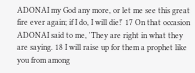ADONAI my God any more, or let me see this great fire ever again; if I do, I will die!' 17 On that occasion ADONAI said to me, 'They are right in what they are saying. 18 I will raise up for them a prophet like you from among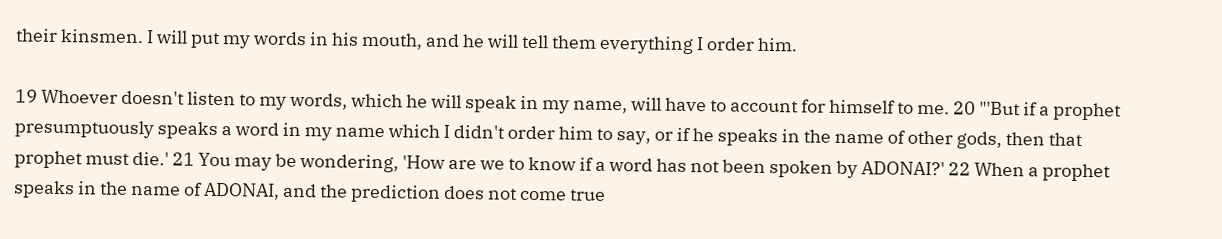their kinsmen. I will put my words in his mouth, and he will tell them everything I order him.

19 Whoever doesn't listen to my words, which he will speak in my name, will have to account for himself to me. 20 "'But if a prophet presumptuously speaks a word in my name which I didn't order him to say, or if he speaks in the name of other gods, then that prophet must die.' 21 You may be wondering, 'How are we to know if a word has not been spoken by ADONAI?' 22 When a prophet speaks in the name of ADONAI, and the prediction does not come true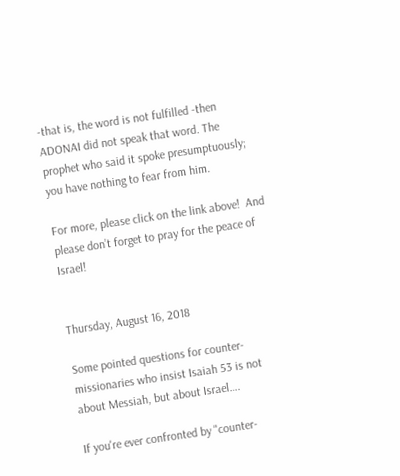-that is, the word is not fulfilled -then ADONAI did not speak that word. The prophet who said it spoke presumptuously; you have nothing to fear from him.

For more, please click on the link above!  And please don’t forget to pray for the peace of Israel!


Thursday, August 16, 2018

Some pointed questions for counter-missionaries who insist Isaiah 53 is not about Messiah, but about Israel….

If you're ever confronted by "counter-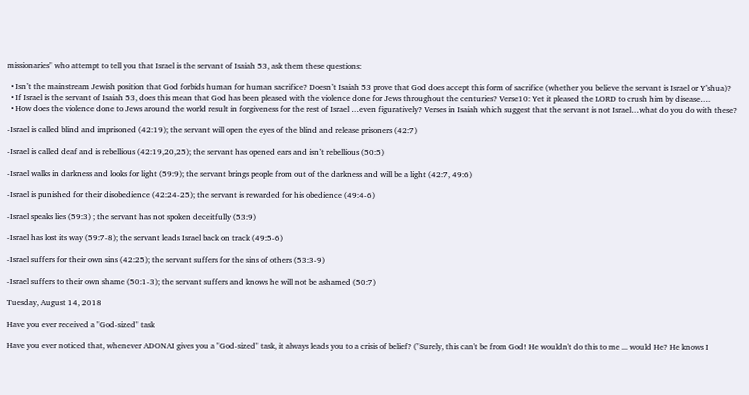missionaries" who attempt to tell you that Israel is the servant of Isaiah 53, ask them these questions:

  • Isn’t the mainstream Jewish position that God forbids human for human sacrifice? Doesn’t Isaiah 53 prove that God does accept this form of sacrifice (whether you believe the servant is Israel or Y’shua)?
  • If Israel is the servant of Isaiah 53, does this mean that God has been pleased with the violence done for Jews throughout the centuries? Verse10: Yet it pleased the LORD to crush him by disease….
  • How does the violence done to Jews around the world result in forgiveness for the rest of Israel …even figuratively? Verses in Isaiah which suggest that the servant is not Israel…what do you do with these?

-Israel is called blind and imprisoned (42:19); the servant will open the eyes of the blind and release prisoners (42:7)

-Israel is called deaf and is rebellious (42:19,20,25); the servant has opened ears and isn’t rebellious (50:5)

-Israel walks in darkness and looks for light (59:9); the servant brings people from out of the darkness and will be a light (42:7, 49:6)

-Israel is punished for their disobedience (42:24-25); the servant is rewarded for his obedience (49:4-6)

-Israel speaks lies (59:3) ; the servant has not spoken deceitfully (53:9)

-Israel has lost its way (59:7-8); the servant leads Israel back on track (49:5-6)

-Israel suffers for their own sins (42:25); the servant suffers for the sins of others (53:3-9)

-Israel suffers to their own shame (50:1-3); the servant suffers and knows he will not be ashamed (50:7)

Tuesday, August 14, 2018

Have you ever received a "God-sized" task

Have you ever noticed that, whenever ADONAI gives you a "God-sized" task, it always leads you to a crisis of belief? ("Surely, this can't be from God! He wouldn't do this to me ... would He? He knows I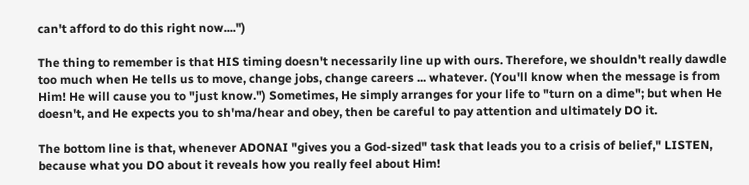can't afford to do this right now....")

The thing to remember is that HIS timing doesn't necessarily line up with ours. Therefore, we shouldn't really dawdle too much when He tells us to move, change jobs, change careers ... whatever. (You'll know when the message is from Him! He will cause you to "just know.") Sometimes, He simply arranges for your life to "turn on a dime"; but when He doesn't, and He expects you to sh'ma/hear and obey, then be careful to pay attention and ultimately DO it.

The bottom line is that, whenever ADONAI "gives you a God-sized" task that leads you to a crisis of belief," LISTEN, because what you DO about it reveals how you really feel about Him!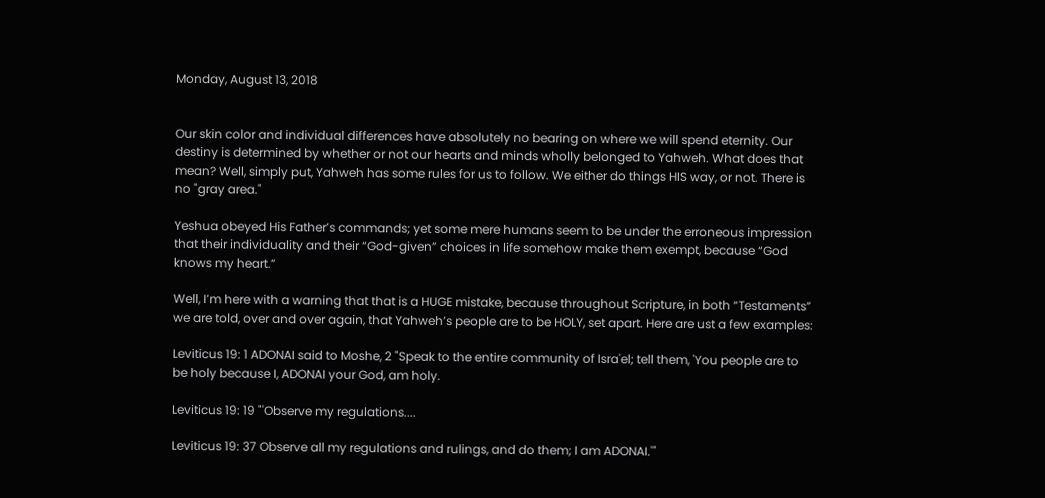Monday, August 13, 2018


Our skin color and individual differences have absolutely no bearing on where we will spend eternity. Our destiny is determined by whether or not our hearts and minds wholly belonged to Yahweh. What does that mean? Well, simply put, Yahweh has some rules for us to follow. We either do things HIS way, or not. There is no "gray area."

Yeshua obeyed His Father’s commands; yet some mere humans seem to be under the erroneous impression that their individuality and their “God-given” choices in life somehow make them exempt, because “God knows my heart.”

Well, I’m here with a warning that that is a HUGE mistake, because throughout Scripture, in both “Testaments” we are told, over and over again, that Yahweh’s people are to be HOLY, set apart. Here are ust a few examples:

Leviticus 19: 1 ADONAI said to Moshe, 2 "Speak to the entire community of Isra'el; tell them, 'You people are to be holy because I, ADONAI your God, am holy.

Leviticus 19: 19 "'Observe my regulations....

Leviticus 19: 37 Observe all my regulations and rulings, and do them; I am ADONAI.'"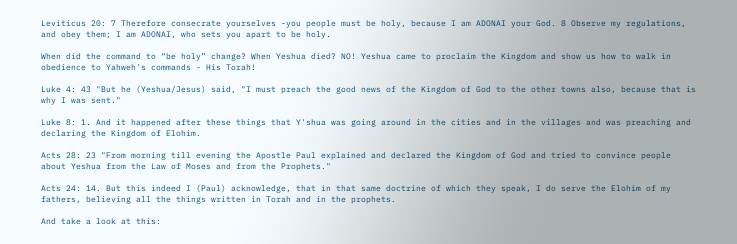Leviticus 20: 7 Therefore consecrate yourselves -you people must be holy, because I am ADONAI your God. 8 Observe my regulations, and obey them; I am ADONAI, who sets you apart to be holy.

When did the command to “be holy” change? When Yeshua died? NO! Yeshua came to proclaim the Kingdom and show us how to walk in obedience to Yahweh's commands - His Torah!

Luke 4: 43 "But he (Yeshua/Jesus) said, "I must preach the good news of the Kingdom of God to the other towns also, because that is why I was sent."

Luke 8: 1. And it happened after these things that Y'shua was going around in the cities and in the villages and was preaching and declaring the Kingdom of Elohim.

Acts 28: 23 "From morning till evening the Apostle Paul explained and declared the Kingdom of God and tried to convince people about Yeshua from the Law of Moses and from the Prophets."

Acts 24: 14. But this indeed I (Paul) acknowledge, that in that same doctrine of which they speak, I do serve the Elohim of my fathers, believing all the things written in Torah and in the prophets.

And take a look at this: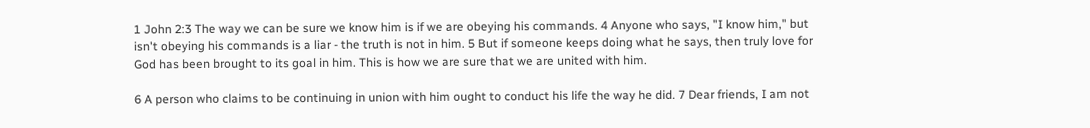1 John 2:3 The way we can be sure we know him is if we are obeying his commands. 4 Anyone who says, "I know him," but isn't obeying his commands is a liar - the truth is not in him. 5 But if someone keeps doing what he says, then truly love for God has been brought to its goal in him. This is how we are sure that we are united with him.

6 A person who claims to be continuing in union with him ought to conduct his life the way he did. 7 Dear friends, I am not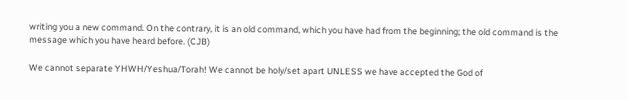writing you a new command. On the contrary, it is an old command, which you have had from the beginning; the old command is the message which you have heard before. (CJB)

We cannot separate YHWH/Yeshua/Torah! We cannot be holy/set apart UNLESS we have accepted the God of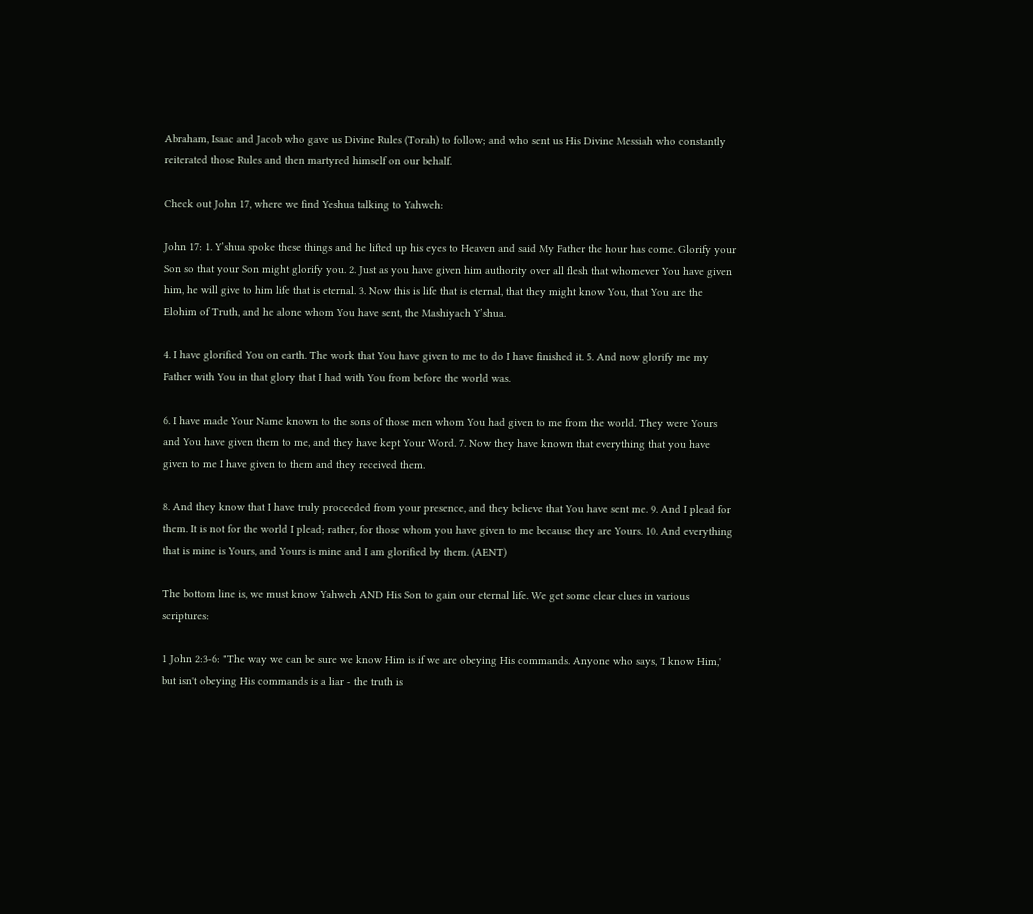Abraham, Isaac and Jacob who gave us Divine Rules (Torah) to follow; and who sent us His Divine Messiah who constantly reiterated those Rules and then martyred himself on our behalf.

Check out John 17, where we find Yeshua talking to Yahweh:

John 17: 1. Y’shua spoke these things and he lifted up his eyes to Heaven and said My Father the hour has come. Glorify your Son so that your Son might glorify you. 2. Just as you have given him authority over all flesh that whomever You have given him, he will give to him life that is eternal. 3. Now this is life that is eternal, that they might know You, that You are the Elohim of Truth, and he alone whom You have sent, the Mashiyach Y’shua.

4. I have glorified You on earth. The work that You have given to me to do I have finished it. 5. And now glorify me my Father with You in that glory that I had with You from before the world was.

6. I have made Your Name known to the sons of those men whom You had given to me from the world. They were Yours and You have given them to me, and they have kept Your Word. 7. Now they have known that everything that you have given to me I have given to them and they received them.

8. And they know that I have truly proceeded from your presence, and they believe that You have sent me. 9. And I plead for them. It is not for the world I plead; rather, for those whom you have given to me because they are Yours. 10. And everything that is mine is Yours, and Yours is mine and I am glorified by them. (AENT)

The bottom line is, we must know Yahweh AND His Son to gain our eternal life. We get some clear clues in various scriptures:

1 John 2:3-6: "The way we can be sure we know Him is if we are obeying His commands. Anyone who says, 'I know Him,' but isn't obeying His commands is a liar - the truth is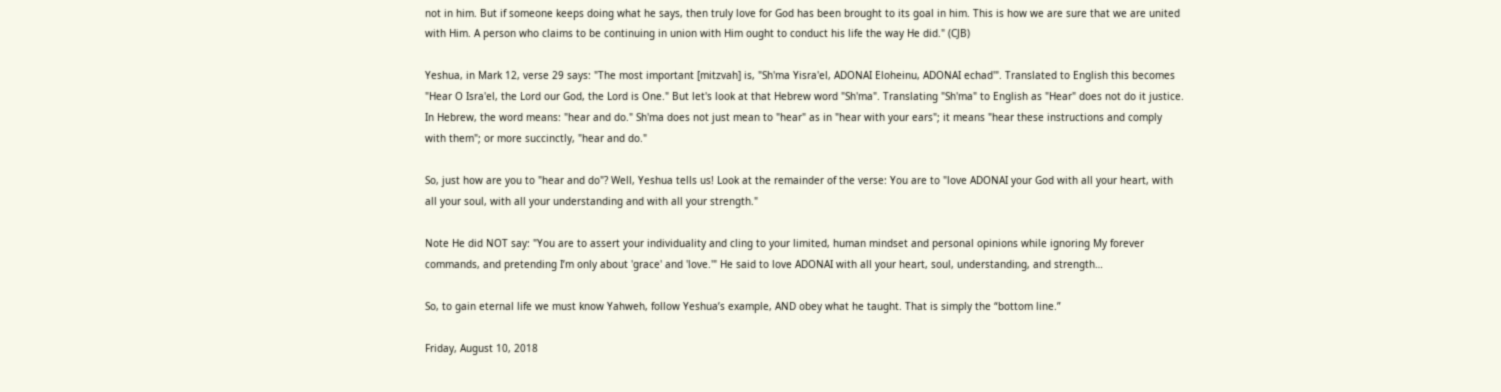not in him. But if someone keeps doing what he says, then truly love for God has been brought to its goal in him. This is how we are sure that we are united with Him. A person who claims to be continuing in union with Him ought to conduct his life the way He did." (CJB)

Yeshua, in Mark 12, verse 29 says: "The most important [mitzvah] is, "Sh'ma Yisra'el, ADONAI Eloheinu, ADONAI echad'". Translated to English this becomes "Hear O Isra'el, the Lord our God, the Lord is One." But let's look at that Hebrew word "Sh'ma". Translating "Sh'ma" to English as "Hear" does not do it justice. In Hebrew, the word means: "hear and do." Sh'ma does not just mean to "hear" as in "hear with your ears"; it means "hear these instructions and comply with them"; or more succinctly, "hear and do."

So, just how are you to "hear and do"? Well, Yeshua tells us! Look at the remainder of the verse: You are to "love ADONAI your God with all your heart, with all your soul, with all your understanding and with all your strength."

Note He did NOT say: "You are to assert your individuality and cling to your limited, human mindset and personal opinions while ignoring My forever commands, and pretending I’m only about 'grace' and 'love.'" He said to love ADONAI with all your heart, soul, understanding, and strength…

So, to gain eternal life we must know Yahweh, follow Yeshua’s example, AND obey what he taught. That is simply the “bottom line.”

Friday, August 10, 2018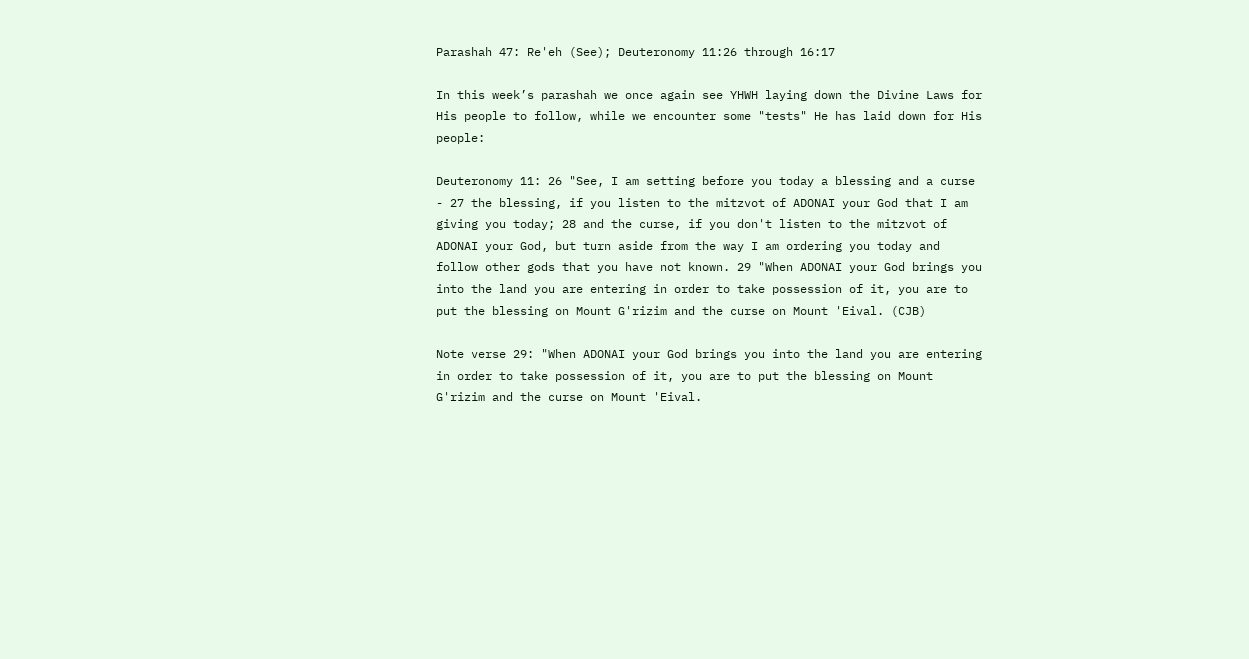Parashah 47: Re'eh (See); Deuteronomy 11:26 through 16:17

In this week’s parashah we once again see YHWH laying down the Divine Laws for His people to follow, while we encounter some "tests" He has laid down for His people:

Deuteronomy 11: 26 "See, I am setting before you today a blessing and a curse - 27 the blessing, if you listen to the mitzvot of ADONAI your God that I am giving you today; 28 and the curse, if you don't listen to the mitzvot of ADONAI your God, but turn aside from the way I am ordering you today and follow other gods that you have not known. 29 "When ADONAI your God brings you into the land you are entering in order to take possession of it, you are to put the blessing on Mount G'rizim and the curse on Mount 'Eival. (CJB)

Note verse 29: "When ADONAI your God brings you into the land you are entering in order to take possession of it, you are to put the blessing on Mount G'rizim and the curse on Mount 'Eival.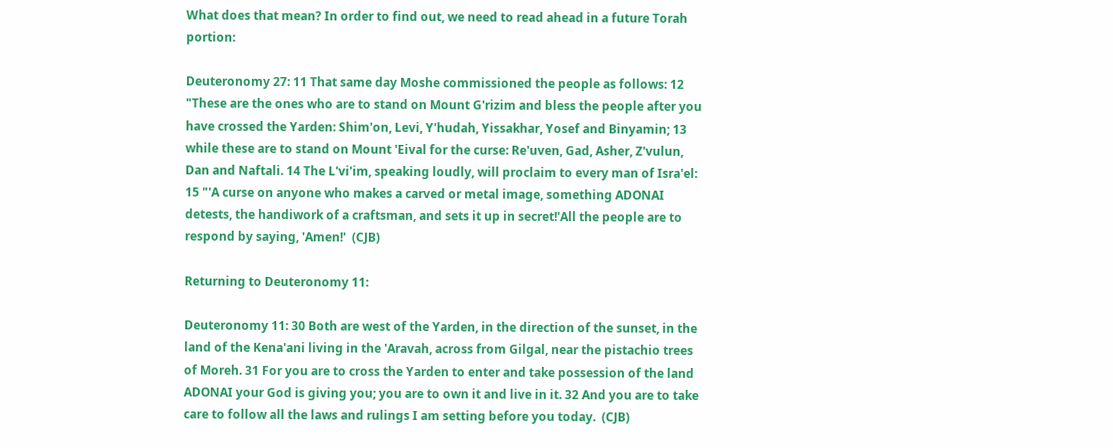What does that mean? In order to find out, we need to read ahead in a future Torah portion:

Deuteronomy 27: 11 That same day Moshe commissioned the people as follows: 12 "These are the ones who are to stand on Mount G'rizim and bless the people after you have crossed the Yarden: Shim'on, Levi, Y'hudah, Yissakhar, Yosef and Binyamin; 13 while these are to stand on Mount 'Eival for the curse: Re'uven, Gad, Asher, Z'vulun, Dan and Naftali. 14 The L'vi'im, speaking loudly, will proclaim to every man of Isra'el: 15 "'A curse on anyone who makes a carved or metal image, something ADONAI detests, the handiwork of a craftsman, and sets it up in secret!'All the people are to respond by saying, 'Amen!'  (CJB)

Returning to Deuteronomy 11:

Deuteronomy 11: 30 Both are west of the Yarden, in the direction of the sunset, in the land of the Kena'ani living in the 'Aravah, across from Gilgal, near the pistachio trees of Moreh. 31 For you are to cross the Yarden to enter and take possession of the land ADONAI your God is giving you; you are to own it and live in it. 32 And you are to take care to follow all the laws and rulings I am setting before you today.  (CJB)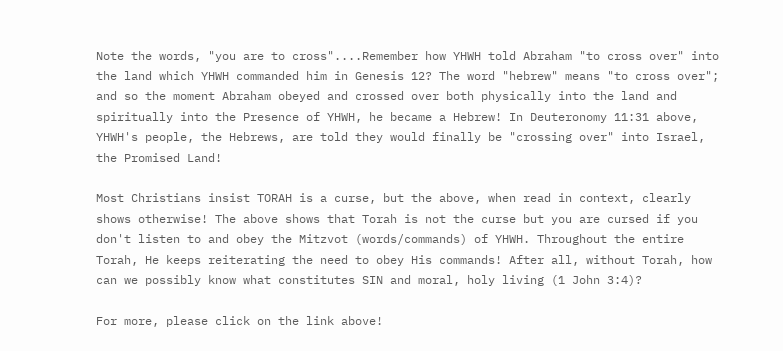Note the words, "you are to cross"....Remember how YHWH told Abraham "to cross over" into the land which YHWH commanded him in Genesis 12? The word "hebrew" means "to cross over"; and so the moment Abraham obeyed and crossed over both physically into the land and spiritually into the Presence of YHWH, he became a Hebrew! In Deuteronomy 11:31 above, YHWH's people, the Hebrews, are told they would finally be "crossing over" into Israel, the Promised Land!

Most Christians insist TORAH is a curse, but the above, when read in context, clearly shows otherwise! The above shows that Torah is not the curse but you are cursed if you don't listen to and obey the Mitzvot (words/commands) of YHWH. Throughout the entire Torah, He keeps reiterating the need to obey His commands! After all, without Torah, how can we possibly know what constitutes SIN and moral, holy living (1 John 3:4)?

For more, please click on the link above!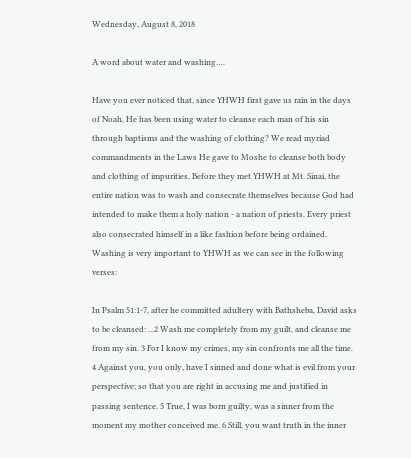Wednesday, August 8, 2018

A word about water and washing….

Have you ever noticed that, since YHWH first gave us rain in the days of Noah, He has been using water to cleanse each man of his sin through baptisms and the washing of clothing? We read myriad commandments in the Laws He gave to Moshe to cleanse both body and clothing of impurities. Before they met YHWH at Mt. Sinai, the entire nation was to wash and consecrate themselves because God had intended to make them a holy nation - a nation of priests. Every priest also consecrated himself in a like fashion before being ordained. Washing is very important to YHWH as we can see in the following verses:

In Psalm 51:1-7, after he committed adultery with Bathsheba, David asks to be cleansed: ...2 Wash me completely from my guilt, and cleanse me from my sin. 3 For I know my crimes, my sin confronts me all the time. 4 Against you, you only, have I sinned and done what is evil from your perspective; so that you are right in accusing me and justified in passing sentence. 5 True, I was born guilty, was a sinner from the moment my mother conceived me. 6 Still, you want truth in the inner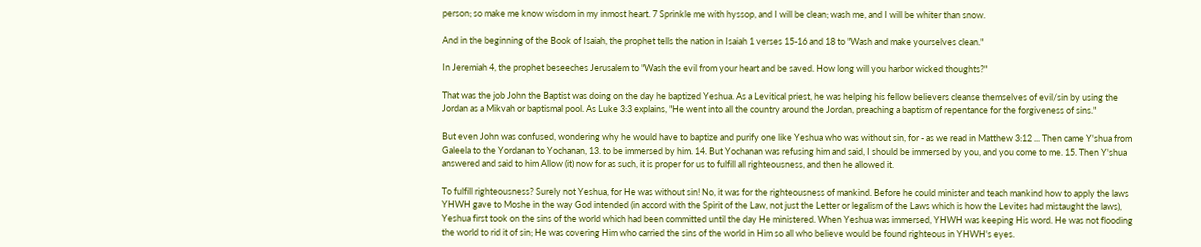person; so make me know wisdom in my inmost heart. 7 Sprinkle me with hyssop, and I will be clean; wash me, and I will be whiter than snow.

And in the beginning of the Book of Isaiah, the prophet tells the nation in Isaiah 1 verses 15-16 and 18 to "Wash and make yourselves clean."

In Jeremiah 4, the prophet beseeches Jerusalem to "Wash the evil from your heart and be saved. How long will you harbor wicked thoughts?"

That was the job John the Baptist was doing on the day he baptized Yeshua. As a Levitical priest, he was helping his fellow believers cleanse themselves of evil/sin by using the Jordan as a Mikvah or baptismal pool. As Luke 3:3 explains, "He went into all the country around the Jordan, preaching a baptism of repentance for the forgiveness of sins."

But even John was confused, wondering why he would have to baptize and purify one like Yeshua who was without sin, for - as we read in Matthew 3:12 ... Then came Y'shua from Galeela to the Yordanan to Yochanan, 13. to be immersed by him. 14. But Yochanan was refusing him and said, I should be immersed by you, and you come to me. 15. Then Y'shua answered and said to him Allow (it) now for as such, it is proper for us to fulfill all righteousness, and then he allowed it.

To fulfill righteousness? Surely not Yeshua, for He was without sin! No, it was for the righteousness of mankind. Before he could minister and teach mankind how to apply the laws YHWH gave to Moshe in the way God intended (in accord with the Spirit of the Law, not just the Letter or legalism of the Laws which is how the Levites had mistaught the laws), Yeshua first took on the sins of the world which had been committed until the day He ministered. When Yeshua was immersed, YHWH was keeping His word. He was not flooding the world to rid it of sin; He was covering Him who carried the sins of the world in Him so all who believe would be found righteous in YHWH's eyes.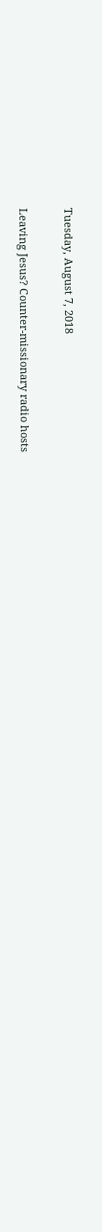Tuesday, August 7, 2018

Leaving Jesus? Counter-missionary radio hosts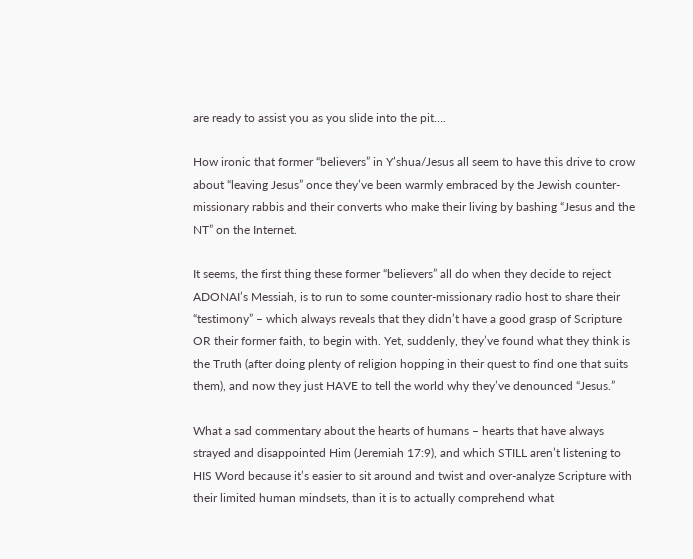are ready to assist you as you slide into the pit….

How ironic that former “believers” in Y’shua/Jesus all seem to have this drive to crow about “leaving Jesus” once they’ve been warmly embraced by the Jewish counter-missionary rabbis and their converts who make their living by bashing “Jesus and the NT” on the Internet.

It seems, the first thing these former “believers” all do when they decide to reject ADONAI’s Messiah, is to run to some counter-missionary radio host to share their “testimony” – which always reveals that they didn’t have a good grasp of Scripture OR their former faith, to begin with. Yet, suddenly, they’ve found what they think is the Truth (after doing plenty of religion hopping in their quest to find one that suits them), and now they just HAVE to tell the world why they’ve denounced “Jesus.”

What a sad commentary about the hearts of humans – hearts that have always strayed and disappointed Him (Jeremiah 17:9), and which STILL aren’t listening to HIS Word because it’s easier to sit around and twist and over-analyze Scripture with their limited human mindsets, than it is to actually comprehend what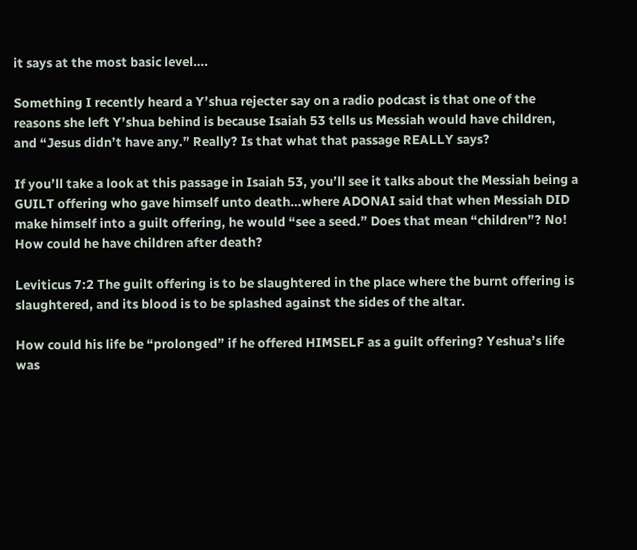it says at the most basic level….

Something I recently heard a Y’shua rejecter say on a radio podcast is that one of the reasons she left Y’shua behind is because Isaiah 53 tells us Messiah would have children, and “Jesus didn’t have any.” Really? Is that what that passage REALLY says?

If you’ll take a look at this passage in Isaiah 53, you’ll see it talks about the Messiah being a GUILT offering who gave himself unto death…where ADONAI said that when Messiah DID make himself into a guilt offering, he would “see a seed.” Does that mean “children”? No! How could he have children after death?

Leviticus 7:2 The guilt offering is to be slaughtered in the place where the burnt offering is slaughtered, and its blood is to be splashed against the sides of the altar.

How could his life be “prolonged” if he offered HIMSELF as a guilt offering? Yeshua’s life was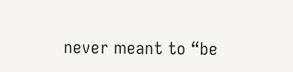never meant to “be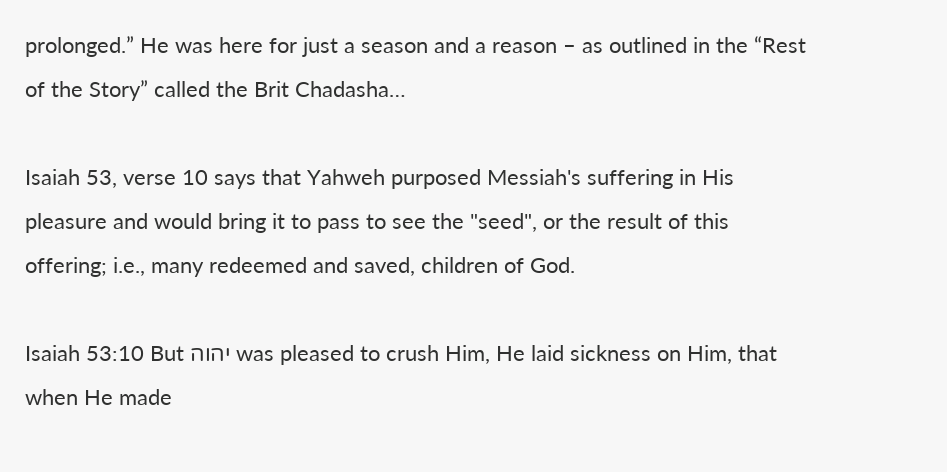prolonged.” He was here for just a season and a reason – as outlined in the “Rest of the Story” called the Brit Chadasha…

Isaiah 53, verse 10 says that Yahweh purposed Messiah's suffering in His pleasure and would bring it to pass to see the "seed", or the result of this offering; i.e., many redeemed and saved, children of God.

Isaiah 53:10 But יהוה was pleased to crush Him, He laid sickness on Him, that when He made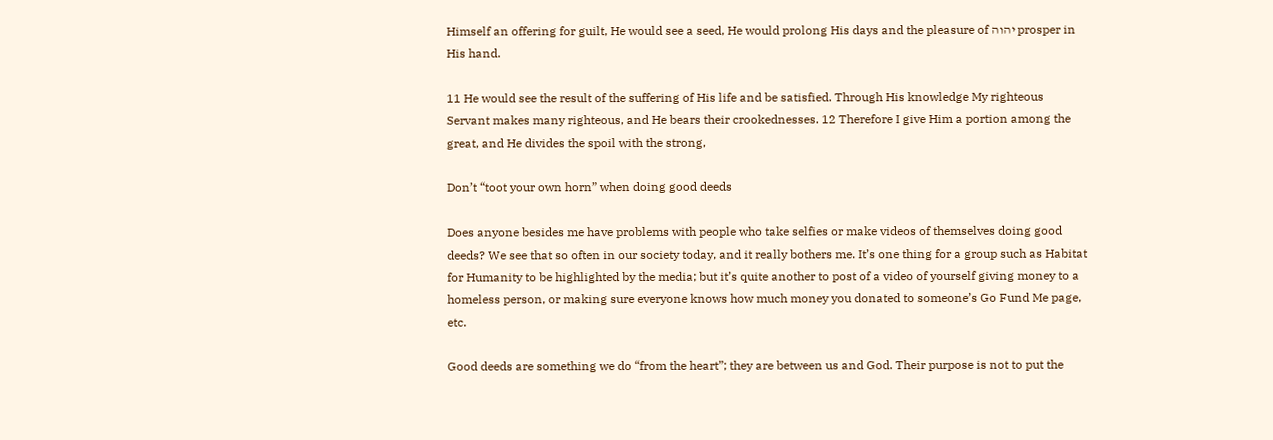Himself an offering for guilt, He would see a seed, He would prolong His days and the pleasure of יהוה prosper in His hand.

11 He would see the result of the suffering of His life and be satisfied. Through His knowledge My righteous Servant makes many righteous, and He bears their crookednesses. 12 Therefore I give Him a portion among the great, and He divides the spoil with the strong,

Don’t “toot your own horn” when doing good deeds

Does anyone besides me have problems with people who take selfies or make videos of themselves doing good deeds? We see that so often in our society today, and it really bothers me. It’s one thing for a group such as Habitat for Humanity to be highlighted by the media; but it’s quite another to post of a video of yourself giving money to a homeless person, or making sure everyone knows how much money you donated to someone’s Go Fund Me page, etc.

Good deeds are something we do “from the heart”; they are between us and God. Their purpose is not to put the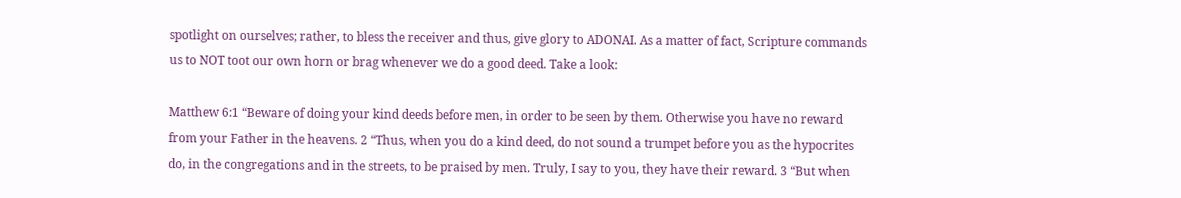spotlight on ourselves; rather, to bless the receiver and thus, give glory to ADONAI. As a matter of fact, Scripture commands us to NOT toot our own horn or brag whenever we do a good deed. Take a look:

Matthew 6:1 “Beware of doing your kind deeds before men, in order to be seen by them. Otherwise you have no reward from your Father in the heavens. 2 “Thus, when you do a kind deed, do not sound a trumpet before you as the hypocrites do, in the congregations and in the streets, to be praised by men. Truly, I say to you, they have their reward. 3 “But when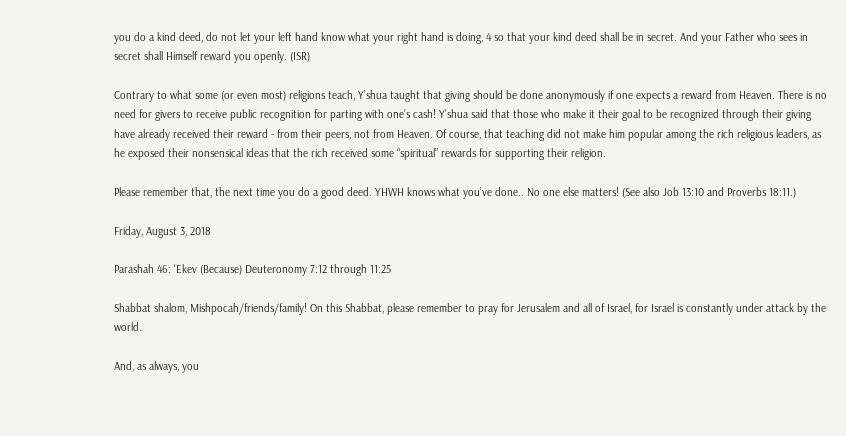you do a kind deed, do not let your left hand know what your right hand is doing, 4 so that your kind deed shall be in secret. And your Father who sees in secret shall Himself reward you openly. (ISR)

Contrary to what some (or even most) religions teach, Y’shua taught that giving should be done anonymously if one expects a reward from Heaven. There is no need for givers to receive public recognition for parting with one’s cash! Y’shua said that those who make it their goal to be recognized through their giving have already received their reward - from their peers, not from Heaven. Of course, that teaching did not make him popular among the rich religious leaders, as he exposed their nonsensical ideas that the rich received some “spiritual” rewards for supporting their religion.

Please remember that, the next time you do a good deed. YHWH knows what you’ve done.. No one else matters! (See also Job 13:10 and Proverbs 18:11.)

Friday, August 3, 2018

Parashah 46: 'Ekev (Because) Deuteronomy 7:12 through 11:25

Shabbat shalom, Mishpocah/friends/family! On this Shabbat, please remember to pray for Jerusalem and all of Israel, for Israel is constantly under attack by the world.

And, as always, you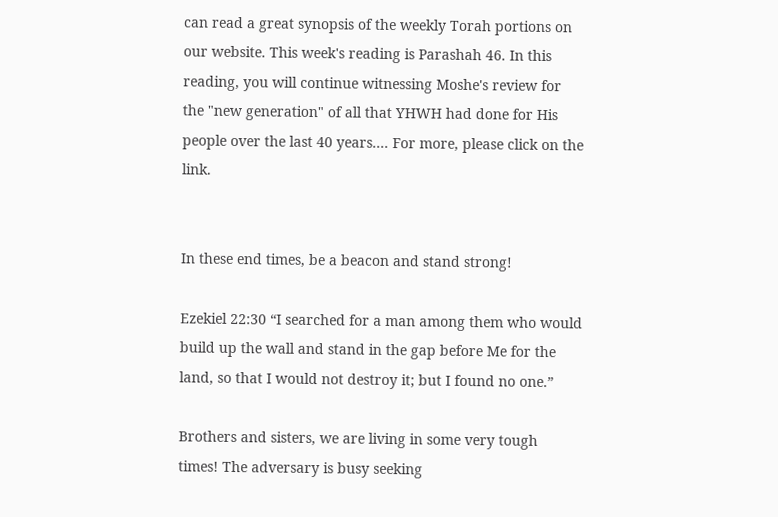can read a great synopsis of the weekly Torah portions on our website. This week's reading is Parashah 46. In this reading, you will continue witnessing Moshe's review for the "new generation" of all that YHWH had done for His people over the last 40 years.... For more, please click on the link.


In these end times, be a beacon and stand strong!

Ezekiel 22:30 “I searched for a man among them who would build up the wall and stand in the gap before Me for the land, so that I would not destroy it; but I found no one.”

Brothers and sisters, we are living in some very tough times! The adversary is busy seeking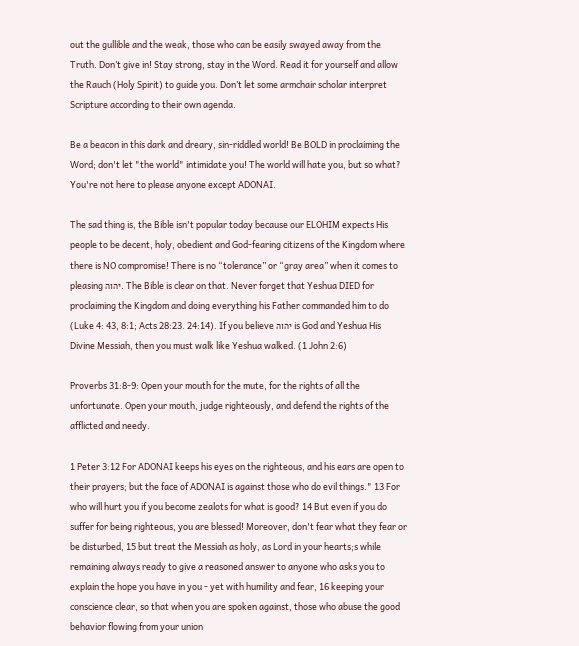out the gullible and the weak, those who can be easily swayed away from the Truth. Don’t give in! Stay strong, stay in the Word. Read it for yourself and allow the Rauch (Holy Spirit) to guide you. Don’t let some armchair scholar interpret Scripture according to their own agenda.

Be a beacon in this dark and dreary, sin-riddled world! Be BOLD in proclaiming the Word; don't let "the world" intimidate you! The world will hate you, but so what? You're not here to please anyone except ADONAI.

The sad thing is, the Bible isn't popular today because our ELOHIM expects His people to be decent, holy, obedient and God-fearing citizens of the Kingdom where there is NO compromise! There is no “tolerance” or “gray area” when it comes to pleasing יהוה. The Bible is clear on that. Never forget that Yeshua DIED for proclaiming the Kingdom and doing everything his Father commanded him to do (Luke 4: 43, 8:1; Acts 28:23. 24:14). If you believe יהוה is God and Yeshua His Divine Messiah, then you must walk like Yeshua walked. (1 John 2:6)

Proverbs 31:8-9: Open your mouth for the mute, for the rights of all the unfortunate. Open your mouth, judge righteously, and defend the rights of the afflicted and needy.

1 Peter 3:12 For ADONAI keeps his eyes on the righteous, and his ears are open to their prayers; but the face of ADONAI is against those who do evil things." 13 For who will hurt you if you become zealots for what is good? 14 But even if you do suffer for being righteous, you are blessed! Moreover, don't fear what they fear or be disturbed, 15 but treat the Messiah as holy, as Lord in your hearts;s while remaining always ready to give a reasoned answer to anyone who asks you to explain the hope you have in you - yet with humility and fear, 16 keeping your conscience clear, so that when you are spoken against, those who abuse the good behavior flowing from your union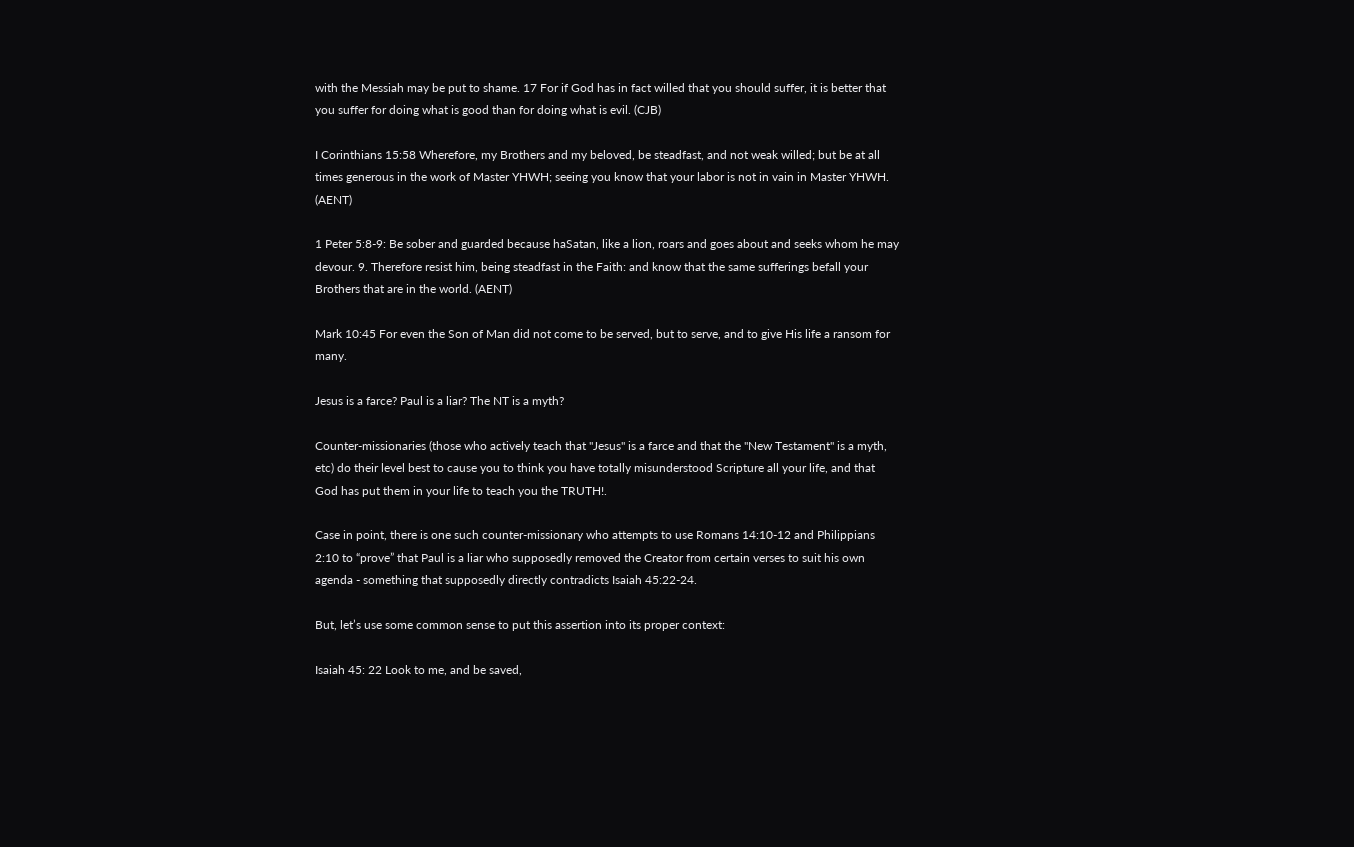with the Messiah may be put to shame. 17 For if God has in fact willed that you should suffer, it is better that you suffer for doing what is good than for doing what is evil. (CJB)

I Corinthians 15:58 Wherefore, my Brothers and my beloved, be steadfast, and not weak willed; but be at all times generous in the work of Master YHWH; seeing you know that your labor is not in vain in Master YHWH. (AENT)

1 Peter 5:8-9: Be sober and guarded because haSatan, like a lion, roars and goes about and seeks whom he may devour. 9. Therefore resist him, being steadfast in the Faith: and know that the same sufferings befall your Brothers that are in the world. (AENT)

Mark 10:45 For even the Son of Man did not come to be served, but to serve, and to give His life a ransom for many.

Jesus is a farce? Paul is a liar? The NT is a myth?

Counter-missionaries (those who actively teach that "Jesus" is a farce and that the "New Testament" is a myth, etc) do their level best to cause you to think you have totally misunderstood Scripture all your life, and that God has put them in your life to teach you the TRUTH!.

Case in point, there is one such counter-missionary who attempts to use Romans 14:10-12 and Philippians 2:10 to “prove” that Paul is a liar who supposedly removed the Creator from certain verses to suit his own agenda - something that supposedly directly contradicts Isaiah 45:22-24.

But, let’s use some common sense to put this assertion into its proper context:

Isaiah 45: 22 Look to me, and be saved,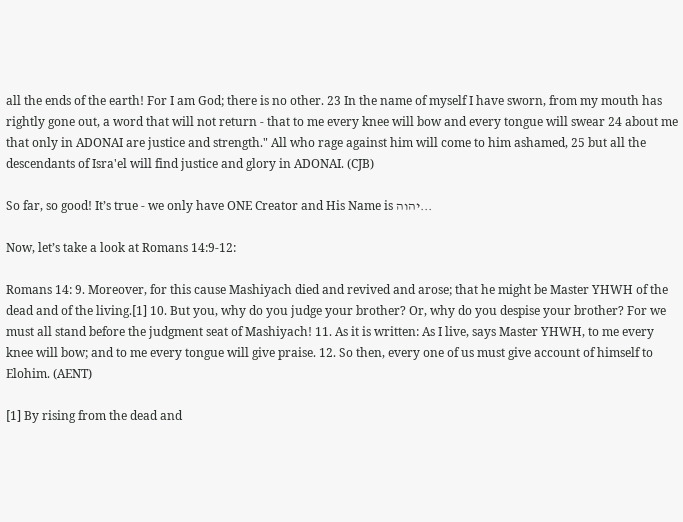all the ends of the earth! For I am God; there is no other. 23 In the name of myself I have sworn, from my mouth has rightly gone out, a word that will not return - that to me every knee will bow and every tongue will swear 24 about me that only in ADONAI are justice and strength." All who rage against him will come to him ashamed, 25 but all the descendants of Isra'el will find justice and glory in ADONAI. (CJB)

So far, so good! It’s true - we only have ONE Creator and His Name is יהוה...

Now, let’s take a look at Romans 14:9-12:

Romans 14: 9. Moreover, for this cause Mashiyach died and revived and arose; that he might be Master YHWH of the dead and of the living.[1] 10. But you, why do you judge your brother? Or, why do you despise your brother? For we must all stand before the judgment seat of Mashiyach! 11. As it is written: As I live, says Master YHWH, to me every knee will bow; and to me every tongue will give praise. 12. So then, every one of us must give account of himself to Elohim. (AENT)

[1] By rising from the dead and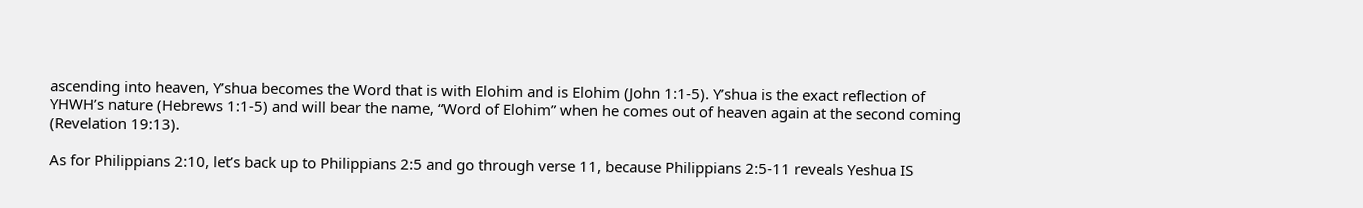ascending into heaven, Y’shua becomes the Word that is with Elohim and is Elohim (John 1:1-5). Y’shua is the exact reflection of YHWH’s nature (Hebrews 1:1-5) and will bear the name, “Word of Elohim” when he comes out of heaven again at the second coming (Revelation 19:13).

As for Philippians 2:10, let’s back up to Philippians 2:5 and go through verse 11, because Philippians 2:5-11 reveals Yeshua IS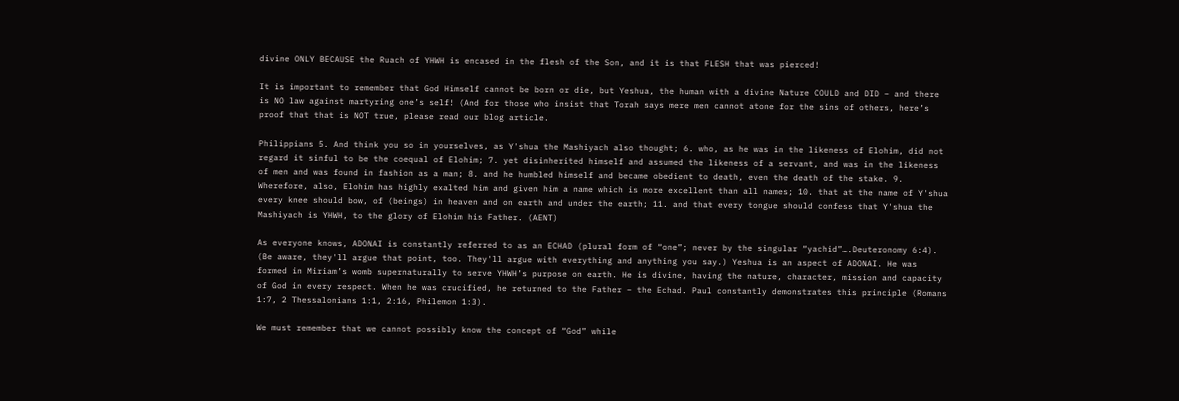divine ONLY BECAUSE the Ruach of YHWH is encased in the flesh of the Son, and it is that FLESH that was pierced!

It is important to remember that God Himself cannot be born or die, but Yeshua, the human with a divine Nature COULD and DID – and there is NO law against martyring one’s self! (And for those who insist that Torah says mere men cannot atone for the sins of others, here’s proof that that is NOT true, please read our blog article.

Philippians 5. And think you so in yourselves, as Y'shua the Mashiyach also thought; 6. who, as he was in the likeness of Elohim, did not regard it sinful to be the coequal of Elohim; 7. yet disinherited himself and assumed the likeness of a servant, and was in the likeness of men and was found in fashion as a man; 8. and he humbled himself and became obedient to death, even the death of the stake. 9. Wherefore, also, Elohim has highly exalted him and given him a name which is more excellent than all names; 10. that at the name of Y'shua every knee should bow, of (beings) in heaven and on earth and under the earth; 11. and that every tongue should confess that Y'shua the Mashiyach is YHWH, to the glory of Elohim his Father. (AENT)

As everyone knows, ADONAI is constantly referred to as an ECHAD (plural form of “one”; never by the singular “yachid”….Deuteronomy 6:4). (Be aware, they'll argue that point, too. They'll argue with everything and anything you say.) Yeshua is an aspect of ADONAI. He was formed in Miriam’s womb supernaturally to serve YHWH’s purpose on earth. He is divine, having the nature, character, mission and capacity of God in every respect. When he was crucified, he returned to the Father – the Echad. Paul constantly demonstrates this principle (Romans 1:7, 2 Thessalonians 1:1, 2:16, Philemon 1:3).

We must remember that we cannot possibly know the concept of “God” while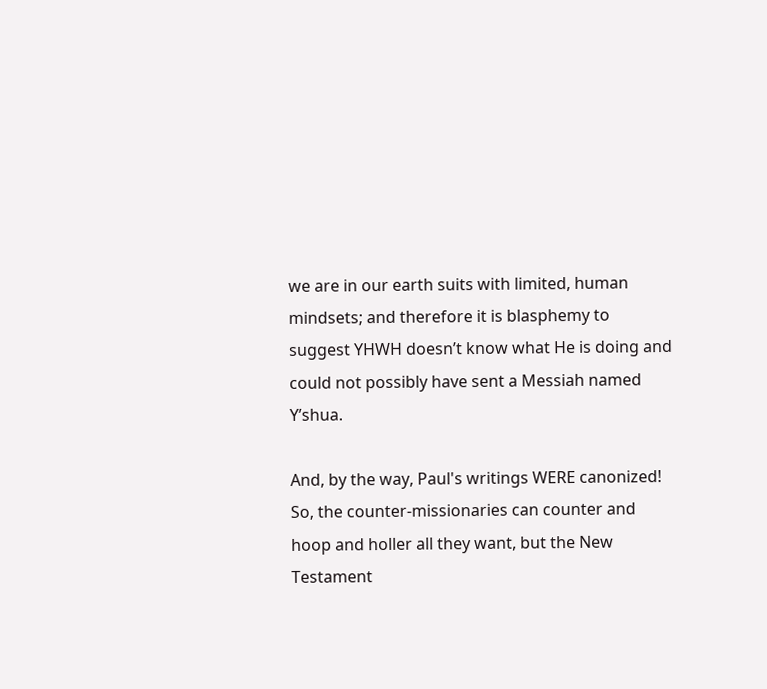we are in our earth suits with limited, human mindsets; and therefore it is blasphemy to suggest YHWH doesn’t know what He is doing and could not possibly have sent a Messiah named Y’shua.

And, by the way, Paul's writings WERE canonized! So, the counter-missionaries can counter and hoop and holler all they want, but the New Testament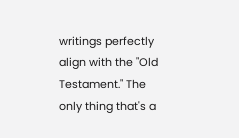writings perfectly align with the "Old Testament." The only thing that's a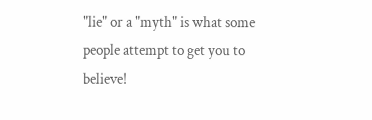"lie" or a "myth" is what some people attempt to get you to believe!